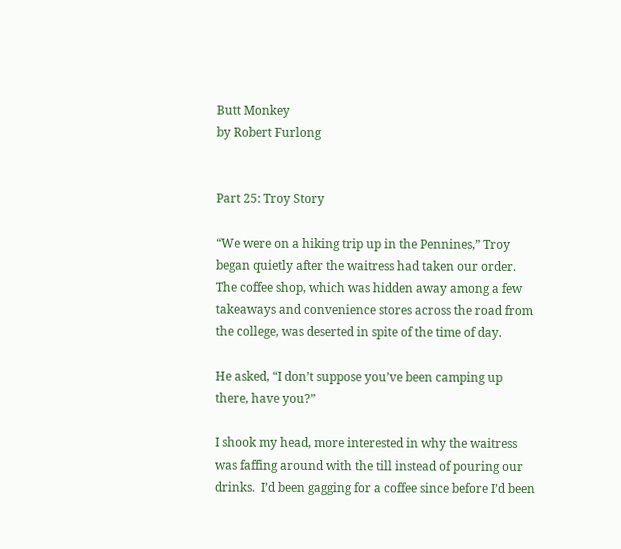Butt Monkey
by Robert Furlong


Part 25: Troy Story

“We were on a hiking trip up in the Pennines,” Troy began quietly after the waitress had taken our order.  The coffee shop, which was hidden away among a few takeaways and convenience stores across the road from the college, was deserted in spite of the time of day.

He asked, “I don’t suppose you’ve been camping up there, have you?”

I shook my head, more interested in why the waitress was faffing around with the till instead of pouring our drinks.  I’d been gagging for a coffee since before I’d been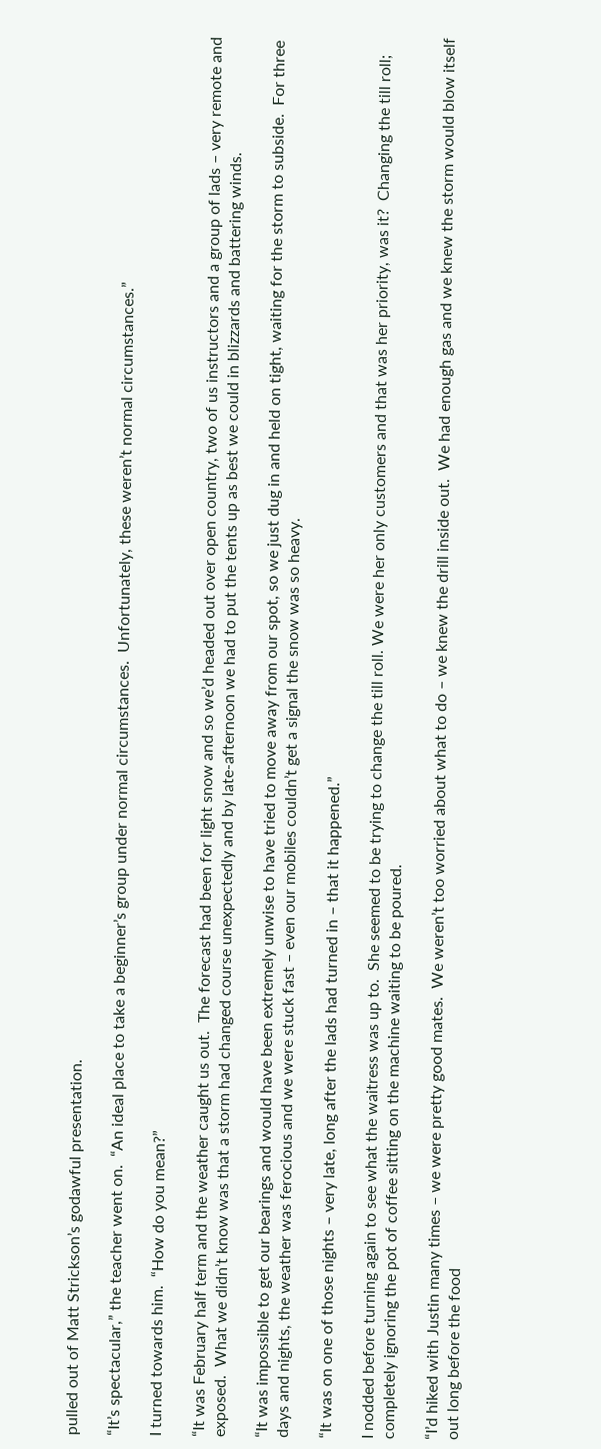pulled out of Matt Strickson’s godawful presentation.

“It’s spectacular,” the teacher went on.  “An ideal place to take a beginner’s group under normal circumstances.  Unfortunately, these weren’t normal circumstances.”

I turned towards him.  “How do you mean?”

“It was February half term and the weather caught us out.  The forecast had been for light snow and so we’d headed out over open country, two of us instructors and a group of lads – very remote and exposed.  What we didn’t know was that a storm had changed course unexpectedly and by late-afternoon we had to put the tents up as best we could in blizzards and battering winds.

“It was impossible to get our bearings and would have been extremely unwise to have tried to move away from our spot, so we just dug in and held on tight, waiting for the storm to subside.  For three days and nights, the weather was ferocious and we were stuck fast – even our mobiles couldn’t get a signal the snow was so heavy.

“It was on one of those nights – very late, long after the lads had turned in – that it happened.”

I nodded before turning again to see what the waitress was up to.  She seemed to be trying to change the till roll. We were her only customers and that was her priority, was it?  Changing the till roll; completely ignoring the pot of coffee sitting on the machine waiting to be poured.

“I’d hiked with Justin many times – we were pretty good mates.  We weren’t too worried about what to do – we knew the drill inside out.  We had enough gas and we knew the storm would blow itself out long before the food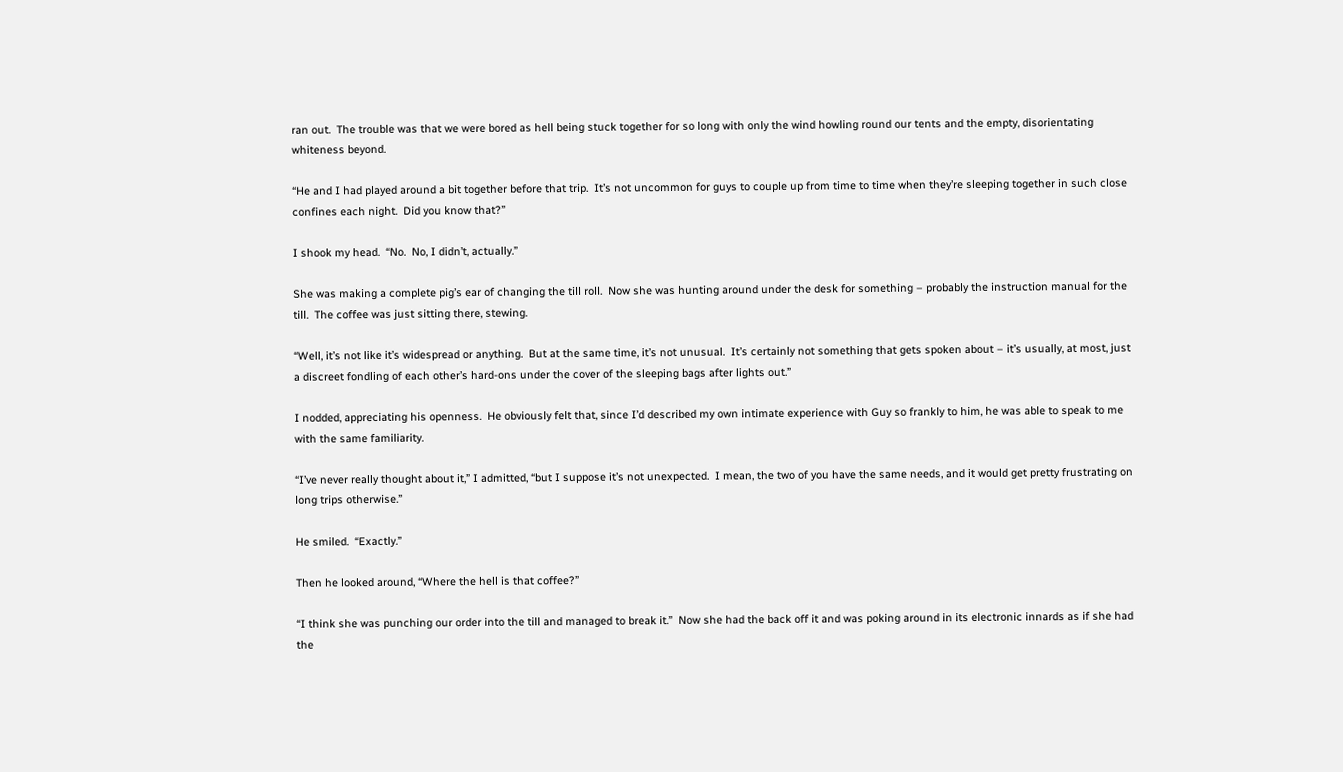ran out.  The trouble was that we were bored as hell being stuck together for so long with only the wind howling round our tents and the empty, disorientating whiteness beyond.

“He and I had played around a bit together before that trip.  It’s not uncommon for guys to couple up from time to time when they’re sleeping together in such close confines each night.  Did you know that?”

I shook my head.  “No.  No, I didn’t, actually.”

She was making a complete pig’s ear of changing the till roll.  Now she was hunting around under the desk for something – probably the instruction manual for the till.  The coffee was just sitting there, stewing.

“Well, it’s not like it’s widespread or anything.  But at the same time, it’s not unusual.  It’s certainly not something that gets spoken about – it’s usually, at most, just a discreet fondling of each other’s hard-ons under the cover of the sleeping bags after lights out.”

I nodded, appreciating his openness.  He obviously felt that, since I’d described my own intimate experience with Guy so frankly to him, he was able to speak to me with the same familiarity.

“I’ve never really thought about it,” I admitted, “but I suppose it’s not unexpected.  I mean, the two of you have the same needs, and it would get pretty frustrating on long trips otherwise.”

He smiled.  “Exactly.”

Then he looked around, “Where the hell is that coffee?”

“I think she was punching our order into the till and managed to break it.”  Now she had the back off it and was poking around in its electronic innards as if she had the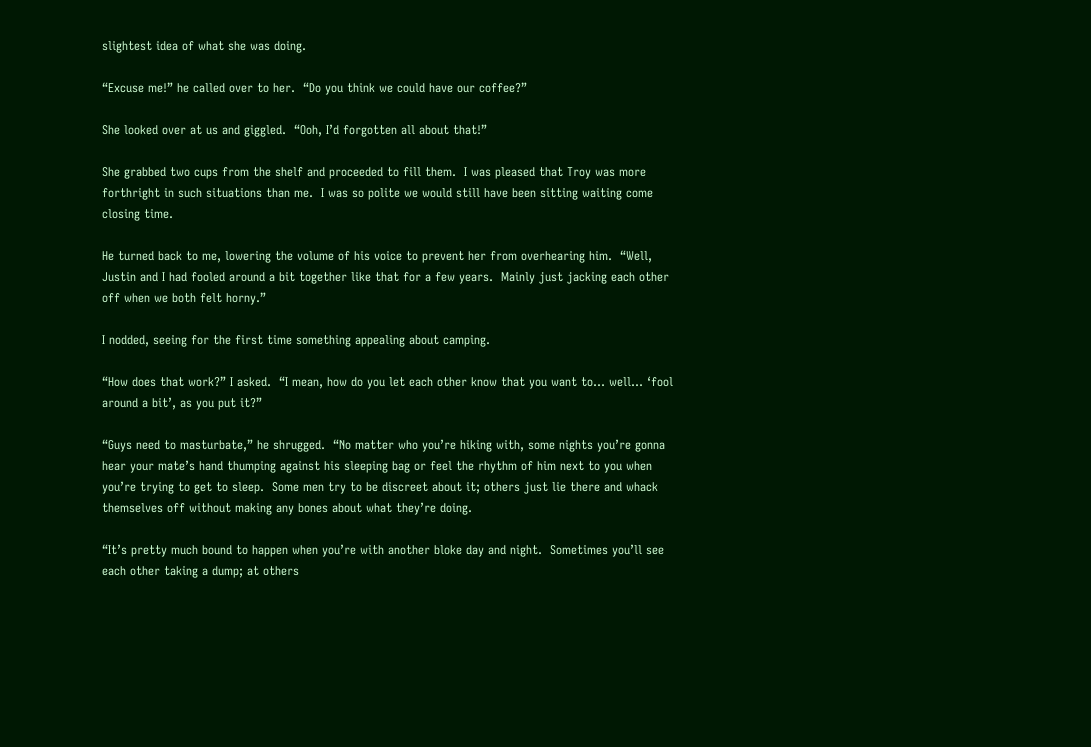slightest idea of what she was doing.

“Excuse me!” he called over to her.  “Do you think we could have our coffee?”

She looked over at us and giggled.  “Ooh, I’d forgotten all about that!”

She grabbed two cups from the shelf and proceeded to fill them.  I was pleased that Troy was more forthright in such situations than me.  I was so polite we would still have been sitting waiting come closing time.

He turned back to me, lowering the volume of his voice to prevent her from overhearing him.  “Well, Justin and I had fooled around a bit together like that for a few years.  Mainly just jacking each other off when we both felt horny.”

I nodded, seeing for the first time something appealing about camping.

“How does that work?” I asked.  “I mean, how do you let each other know that you want to… well… ‘fool around a bit’, as you put it?”

“Guys need to masturbate,” he shrugged.  “No matter who you’re hiking with, some nights you’re gonna hear your mate’s hand thumping against his sleeping bag or feel the rhythm of him next to you when you’re trying to get to sleep.  Some men try to be discreet about it; others just lie there and whack themselves off without making any bones about what they’re doing.

“It’s pretty much bound to happen when you’re with another bloke day and night.  Sometimes you’ll see each other taking a dump; at others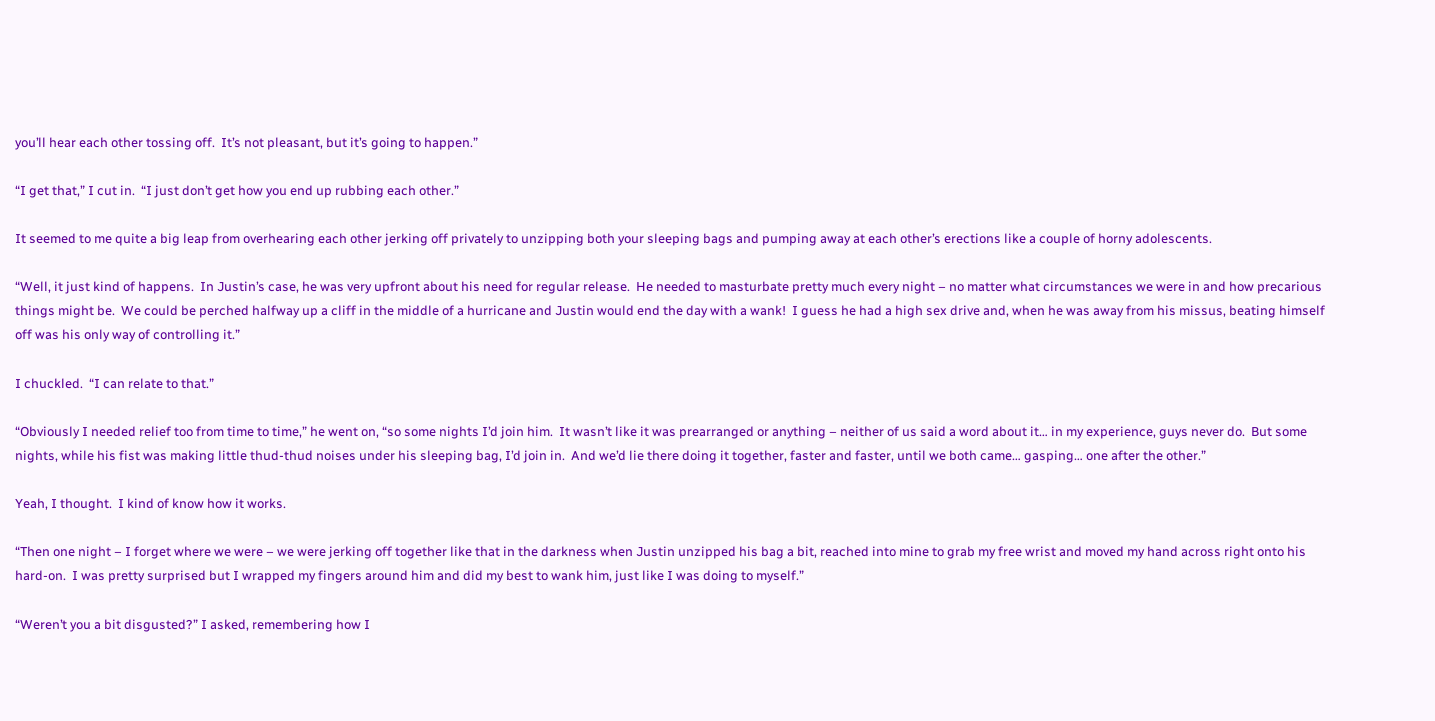you’ll hear each other tossing off.  It’s not pleasant, but it’s going to happen.”

“I get that,” I cut in.  “I just don’t get how you end up rubbing each other.”

It seemed to me quite a big leap from overhearing each other jerking off privately to unzipping both your sleeping bags and pumping away at each other’s erections like a couple of horny adolescents.

“Well, it just kind of happens.  In Justin’s case, he was very upfront about his need for regular release.  He needed to masturbate pretty much every night – no matter what circumstances we were in and how precarious things might be.  We could be perched halfway up a cliff in the middle of a hurricane and Justin would end the day with a wank!  I guess he had a high sex drive and, when he was away from his missus, beating himself off was his only way of controlling it.”

I chuckled.  “I can relate to that.”

“Obviously I needed relief too from time to time,” he went on, “so some nights I’d join him.  It wasn’t like it was prearranged or anything – neither of us said a word about it… in my experience, guys never do.  But some nights, while his fist was making little thud-thud noises under his sleeping bag, I’d join in.  And we’d lie there doing it together, faster and faster, until we both came… gasping… one after the other.”

Yeah, I thought.  I kind of know how it works.

“Then one night – I forget where we were – we were jerking off together like that in the darkness when Justin unzipped his bag a bit, reached into mine to grab my free wrist and moved my hand across right onto his hard-on.  I was pretty surprised but I wrapped my fingers around him and did my best to wank him, just like I was doing to myself.”

“Weren’t you a bit disgusted?” I asked, remembering how I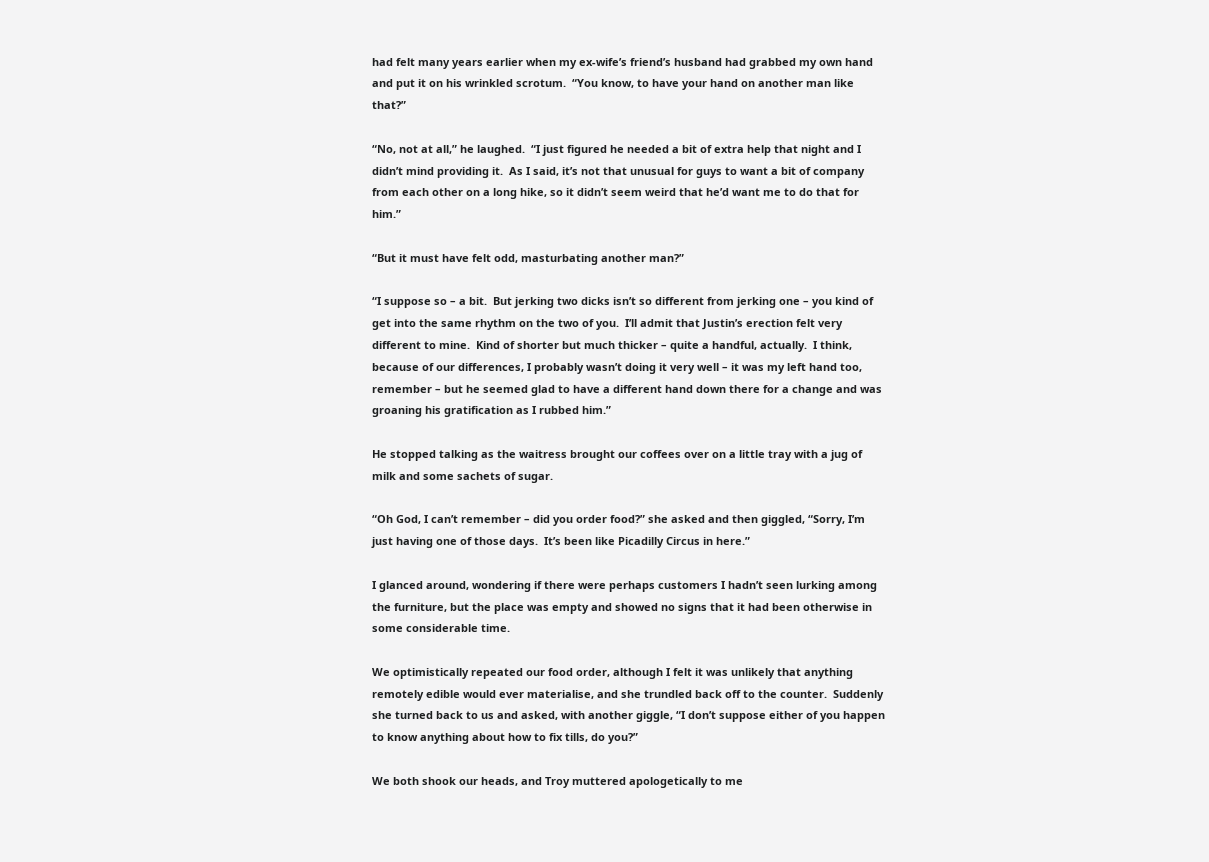had felt many years earlier when my ex-wife’s friend’s husband had grabbed my own hand and put it on his wrinkled scrotum.  “You know, to have your hand on another man like that?”

“No, not at all,” he laughed.  “I just figured he needed a bit of extra help that night and I didn’t mind providing it.  As I said, it’s not that unusual for guys to want a bit of company from each other on a long hike, so it didn’t seem weird that he’d want me to do that for him.”

“But it must have felt odd, masturbating another man?”

“I suppose so – a bit.  But jerking two dicks isn’t so different from jerking one – you kind of get into the same rhythm on the two of you.  I’ll admit that Justin’s erection felt very different to mine.  Kind of shorter but much thicker – quite a handful, actually.  I think, because of our differences, I probably wasn’t doing it very well – it was my left hand too, remember – but he seemed glad to have a different hand down there for a change and was groaning his gratification as I rubbed him.”

He stopped talking as the waitress brought our coffees over on a little tray with a jug of milk and some sachets of sugar.

“Oh God, I can’t remember – did you order food?” she asked and then giggled, “Sorry, I’m just having one of those days.  It’s been like Picadilly Circus in here.”

I glanced around, wondering if there were perhaps customers I hadn’t seen lurking among the furniture, but the place was empty and showed no signs that it had been otherwise in some considerable time.

We optimistically repeated our food order, although I felt it was unlikely that anything remotely edible would ever materialise, and she trundled back off to the counter.  Suddenly she turned back to us and asked, with another giggle, “I don’t suppose either of you happen to know anything about how to fix tills, do you?”

We both shook our heads, and Troy muttered apologetically to me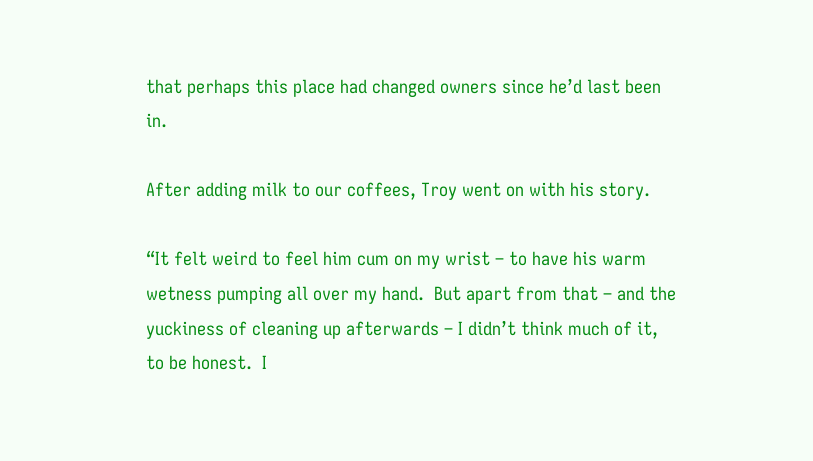that perhaps this place had changed owners since he’d last been in.

After adding milk to our coffees, Troy went on with his story.

“It felt weird to feel him cum on my wrist – to have his warm wetness pumping all over my hand.  But apart from that – and the yuckiness of cleaning up afterwards – I didn’t think much of it, to be honest.  I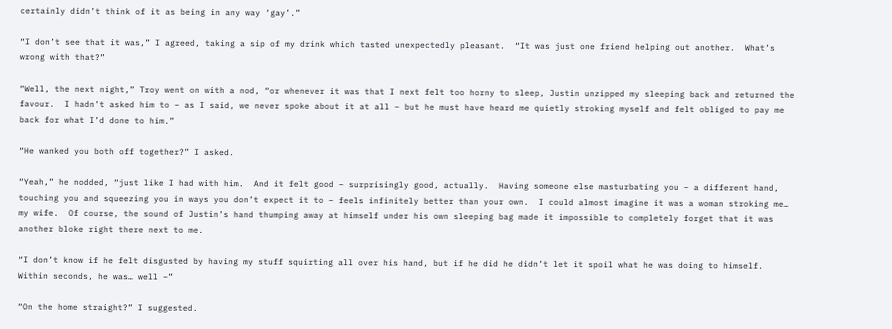certainly didn’t think of it as being in any way ‘gay’.”

“I don’t see that it was,” I agreed, taking a sip of my drink which tasted unexpectedly pleasant.  “It was just one friend helping out another.  What’s wrong with that?”

“Well, the next night,” Troy went on with a nod, “or whenever it was that I next felt too horny to sleep, Justin unzipped my sleeping back and returned the favour.  I hadn’t asked him to – as I said, we never spoke about it at all – but he must have heard me quietly stroking myself and felt obliged to pay me back for what I’d done to him.”

“He wanked you both off together?” I asked.

“Yeah,” he nodded, “just like I had with him.  And it felt good – surprisingly good, actually.  Having someone else masturbating you – a different hand, touching you and squeezing you in ways you don’t expect it to – feels infinitely better than your own.  I could almost imagine it was a woman stroking me… my wife.  Of course, the sound of Justin’s hand thumping away at himself under his own sleeping bag made it impossible to completely forget that it was another bloke right there next to me.

“I don’t know if he felt disgusted by having my stuff squirting all over his hand, but if he did he didn’t let it spoil what he was doing to himself.  Within seconds, he was… well –”

“On the home straight?” I suggested.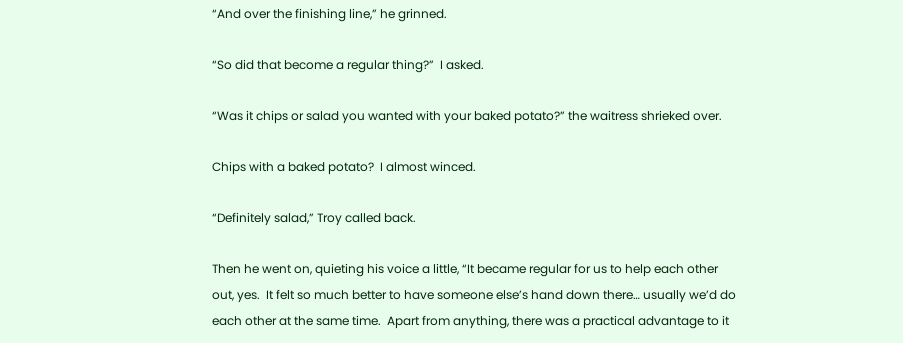“And over the finishing line,” he grinned.

“So did that become a regular thing?”  I asked.

“Was it chips or salad you wanted with your baked potato?” the waitress shrieked over.

Chips with a baked potato?  I almost winced.

“Definitely salad,” Troy called back.

Then he went on, quieting his voice a little, “It became regular for us to help each other out, yes.  It felt so much better to have someone else’s hand down there… usually we’d do each other at the same time.  Apart from anything, there was a practical advantage to it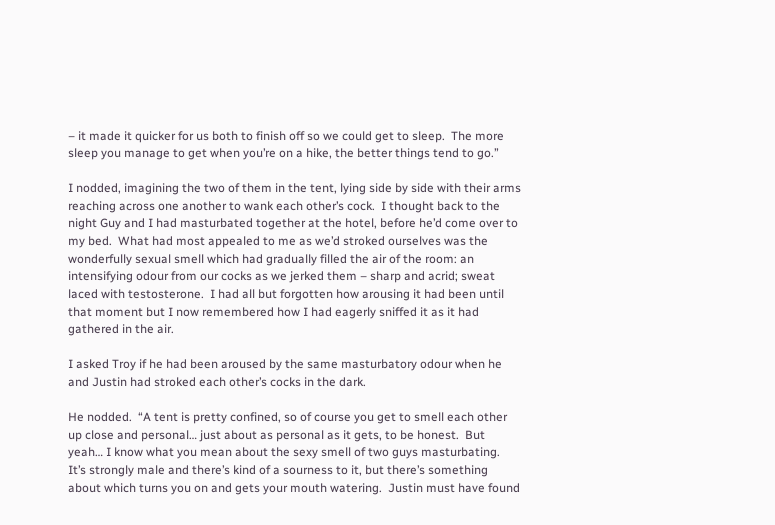– it made it quicker for us both to finish off so we could get to sleep.  The more sleep you manage to get when you’re on a hike, the better things tend to go.”

I nodded, imagining the two of them in the tent, lying side by side with their arms reaching across one another to wank each other’s cock.  I thought back to the night Guy and I had masturbated together at the hotel, before he’d come over to my bed.  What had most appealed to me as we’d stroked ourselves was the wonderfully sexual smell which had gradually filled the air of the room: an intensifying odour from our cocks as we jerked them – sharp and acrid; sweat laced with testosterone.  I had all but forgotten how arousing it had been until that moment but I now remembered how I had eagerly sniffed it as it had gathered in the air.

I asked Troy if he had been aroused by the same masturbatory odour when he and Justin had stroked each other’s cocks in the dark.

He nodded.  “A tent is pretty confined, so of course you get to smell each other up close and personal… just about as personal as it gets, to be honest.  But yeah… I know what you mean about the sexy smell of two guys masturbating.  It’s strongly male and there’s kind of a sourness to it, but there’s something about which turns you on and gets your mouth watering.  Justin must have found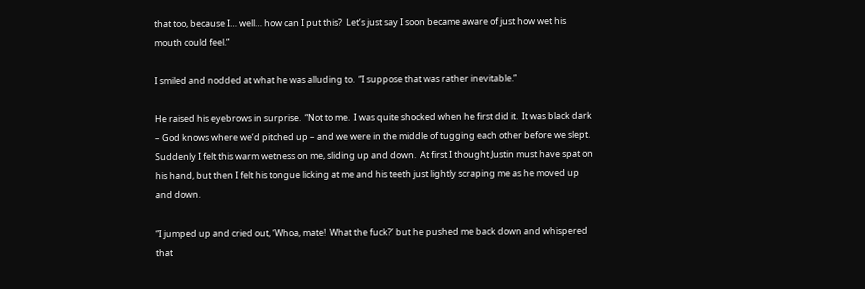that too, because I… well… how can I put this?  Let’s just say I soon became aware of just how wet his mouth could feel.”

I smiled and nodded at what he was alluding to.  “I suppose that was rather inevitable.”

He raised his eyebrows in surprise.  “Not to me.  I was quite shocked when he first did it.  It was black dark – God knows where we’d pitched up – and we were in the middle of tugging each other before we slept.  Suddenly I felt this warm wetness on me, sliding up and down.  At first I thought Justin must have spat on his hand, but then I felt his tongue licking at me and his teeth just lightly scraping me as he moved up and down.

“I jumped up and cried out, ‘Whoa, mate!  What the fuck?’ but he pushed me back down and whispered that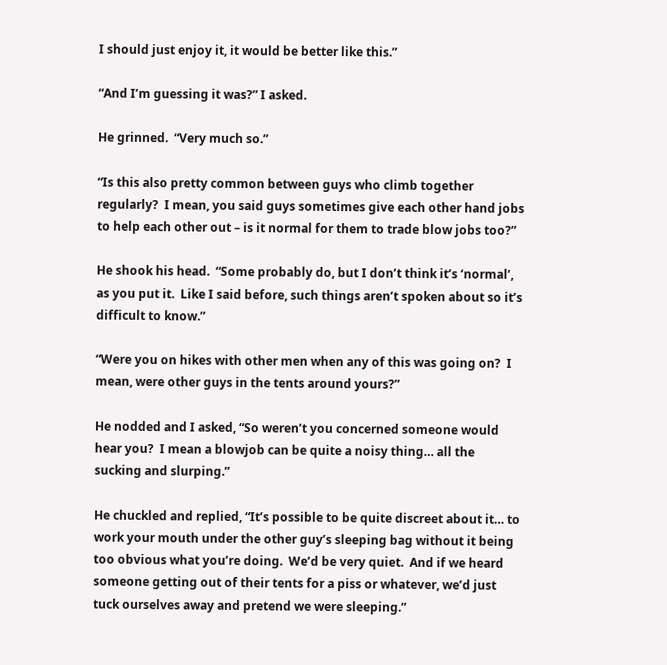I should just enjoy it, it would be better like this.”

“And I’m guessing it was?” I asked.

He grinned.  “Very much so.”

“Is this also pretty common between guys who climb together regularly?  I mean, you said guys sometimes give each other hand jobs to help each other out – is it normal for them to trade blow jobs too?”

He shook his head.  “Some probably do, but I don’t think it’s ‘normal’, as you put it.  Like I said before, such things aren’t spoken about so it’s difficult to know.”

“Were you on hikes with other men when any of this was going on?  I mean, were other guys in the tents around yours?”

He nodded and I asked, “So weren’t you concerned someone would hear you?  I mean a blowjob can be quite a noisy thing… all the sucking and slurping.”

He chuckled and replied, “It’s possible to be quite discreet about it… to work your mouth under the other guy’s sleeping bag without it being too obvious what you’re doing.  We’d be very quiet.  And if we heard someone getting out of their tents for a piss or whatever, we’d just tuck ourselves away and pretend we were sleeping.”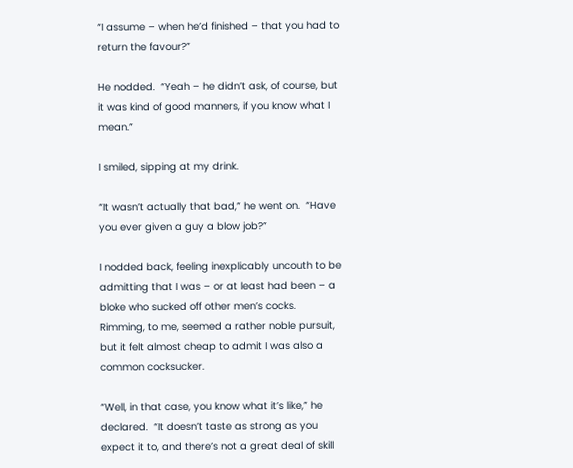“I assume – when he’d finished – that you had to return the favour?”

He nodded.  “Yeah – he didn’t ask, of course, but it was kind of good manners, if you know what I mean.”

I smiled, sipping at my drink.

“It wasn’t actually that bad,” he went on.  “Have you ever given a guy a blow job?”

I nodded back, feeling inexplicably uncouth to be admitting that I was – or at least had been – a bloke who sucked off other men’s cocks.  Rimming, to me, seemed a rather noble pursuit, but it felt almost cheap to admit I was also a common cocksucker.

“Well, in that case, you know what it’s like,” he declared.  “It doesn’t taste as strong as you expect it to, and there’s not a great deal of skill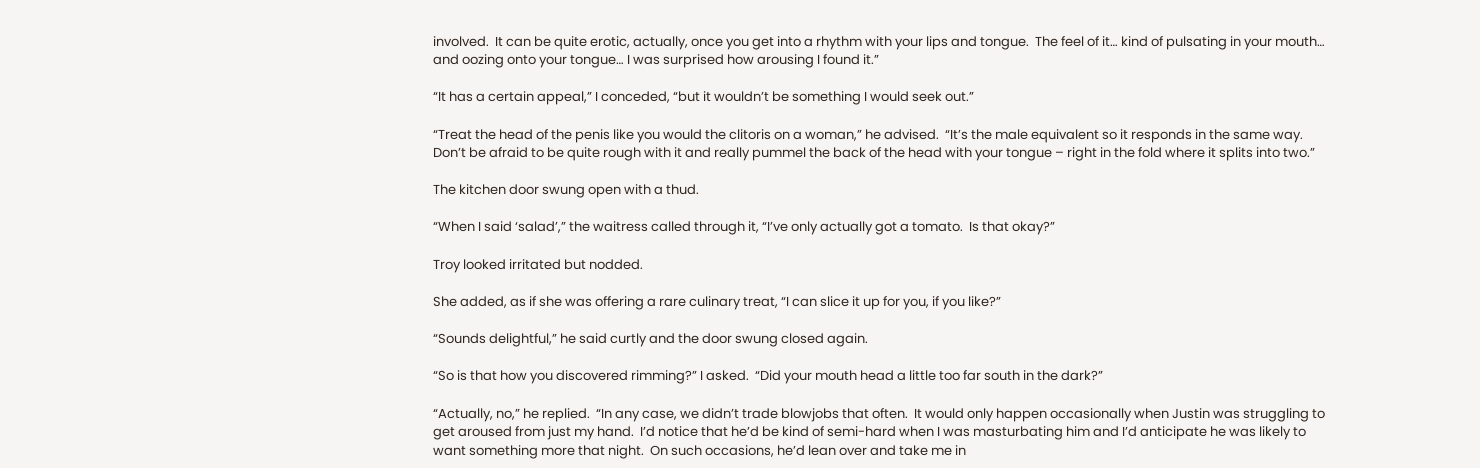involved.  It can be quite erotic, actually, once you get into a rhythm with your lips and tongue.  The feel of it… kind of pulsating in your mouth… and oozing onto your tongue… I was surprised how arousing I found it.”

“It has a certain appeal,” I conceded, “but it wouldn’t be something I would seek out.”

“Treat the head of the penis like you would the clitoris on a woman,” he advised.  “It’s the male equivalent so it responds in the same way.  Don’t be afraid to be quite rough with it and really pummel the back of the head with your tongue – right in the fold where it splits into two.”

The kitchen door swung open with a thud.

“When I said ‘salad’,” the waitress called through it, “I’ve only actually got a tomato.  Is that okay?”

Troy looked irritated but nodded.

She added, as if she was offering a rare culinary treat, “I can slice it up for you, if you like?”

“Sounds delightful,” he said curtly and the door swung closed again.

“So is that how you discovered rimming?” I asked.  “Did your mouth head a little too far south in the dark?”

“Actually, no,” he replied.  “In any case, we didn’t trade blowjobs that often.  It would only happen occasionally when Justin was struggling to get aroused from just my hand.  I’d notice that he’d be kind of semi-hard when I was masturbating him and I’d anticipate he was likely to want something more that night.  On such occasions, he’d lean over and take me in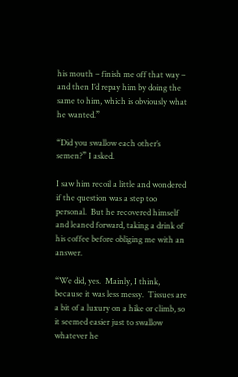his mouth – finish me off that way – and then I’d repay him by doing the same to him, which is obviously what he wanted.”

“Did you swallow each other’s semen?” I asked.

I saw him recoil a little and wondered if the question was a step too personal.  But he recovered himself and leaned forward, taking a drink of his coffee before obliging me with an answer.

“We did, yes.  Mainly, I think, because it was less messy.  Tissues are a bit of a luxury on a hike or climb, so it seemed easier just to swallow whatever he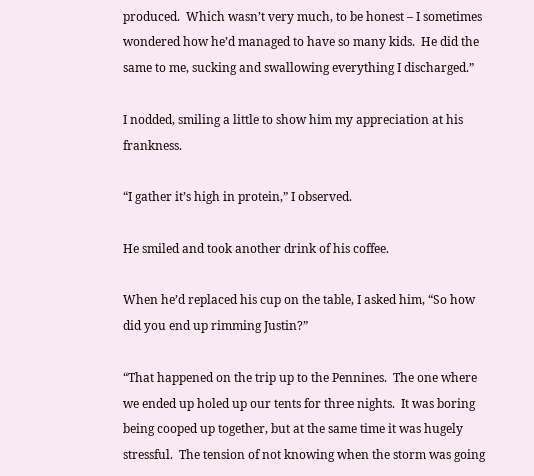produced.  Which wasn’t very much, to be honest – I sometimes wondered how he’d managed to have so many kids.  He did the same to me, sucking and swallowing everything I discharged.”

I nodded, smiling a little to show him my appreciation at his frankness.

“I gather it’s high in protein,” I observed.

He smiled and took another drink of his coffee.

When he’d replaced his cup on the table, I asked him, “So how did you end up rimming Justin?”

“That happened on the trip up to the Pennines.  The one where we ended up holed up our tents for three nights.  It was boring being cooped up together, but at the same time it was hugely stressful.  The tension of not knowing when the storm was going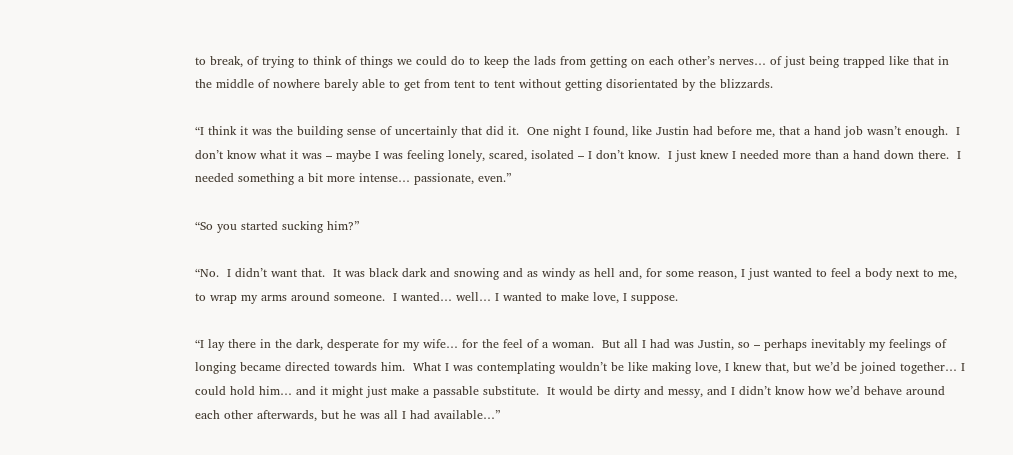to break, of trying to think of things we could do to keep the lads from getting on each other’s nerves… of just being trapped like that in the middle of nowhere barely able to get from tent to tent without getting disorientated by the blizzards.

“I think it was the building sense of uncertainly that did it.  One night I found, like Justin had before me, that a hand job wasn’t enough.  I don’t know what it was – maybe I was feeling lonely, scared, isolated – I don’t know.  I just knew I needed more than a hand down there.  I needed something a bit more intense… passionate, even.”

“So you started sucking him?”

“No.  I didn’t want that.  It was black dark and snowing and as windy as hell and, for some reason, I just wanted to feel a body next to me, to wrap my arms around someone.  I wanted… well… I wanted to make love, I suppose.

“I lay there in the dark, desperate for my wife… for the feel of a woman.  But all I had was Justin, so – perhaps inevitably my feelings of longing became directed towards him.  What I was contemplating wouldn’t be like making love, I knew that, but we’d be joined together… I could hold him… and it might just make a passable substitute.  It would be dirty and messy, and I didn’t know how we’d behave around each other afterwards, but he was all I had available…”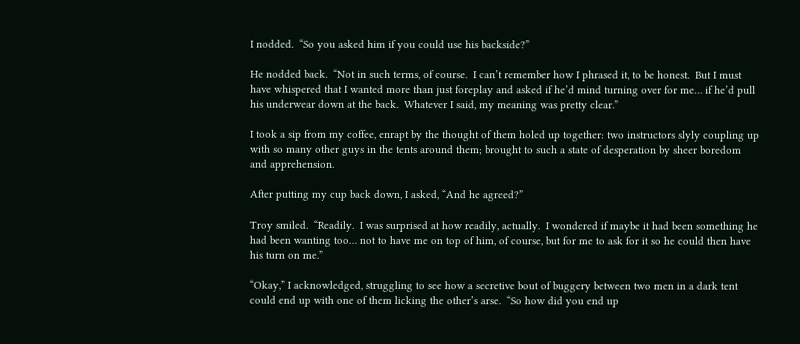I nodded.  “So you asked him if you could use his backside?”

He nodded back.  “Not in such terms, of course.  I can’t remember how I phrased it, to be honest.  But I must have whispered that I wanted more than just foreplay and asked if he’d mind turning over for me… if he’d pull his underwear down at the back.  Whatever I said, my meaning was pretty clear.”

I took a sip from my coffee, enrapt by the thought of them holed up together: two instructors slyly coupling up with so many other guys in the tents around them; brought to such a state of desperation by sheer boredom and apprehension.

After putting my cup back down, I asked, “And he agreed?”

Troy smiled.  “Readily.  I was surprised at how readily, actually.  I wondered if maybe it had been something he had been wanting too… not to have me on top of him, of course, but for me to ask for it so he could then have his turn on me.”

“Okay,” I acknowledged, struggling to see how a secretive bout of buggery between two men in a dark tent could end up with one of them licking the other’s arse.  “So how did you end up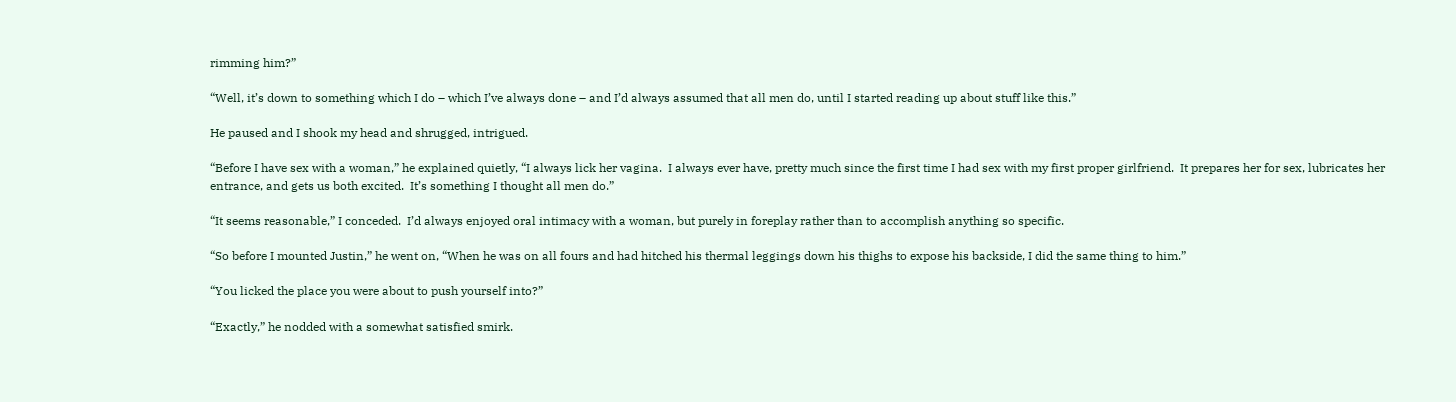rimming him?”

“Well, it’s down to something which I do – which I’ve always done – and I’d always assumed that all men do, until I started reading up about stuff like this.”

He paused and I shook my head and shrugged, intrigued.

“Before I have sex with a woman,” he explained quietly, “I always lick her vagina.  I always ever have, pretty much since the first time I had sex with my first proper girlfriend.  It prepares her for sex, lubricates her entrance, and gets us both excited.  It’s something I thought all men do.”

“It seems reasonable,” I conceded.  I’d always enjoyed oral intimacy with a woman, but purely in foreplay rather than to accomplish anything so specific.

“So before I mounted Justin,” he went on, “When he was on all fours and had hitched his thermal leggings down his thighs to expose his backside, I did the same thing to him.”

“You licked the place you were about to push yourself into?”

“Exactly,” he nodded with a somewhat satisfied smirk.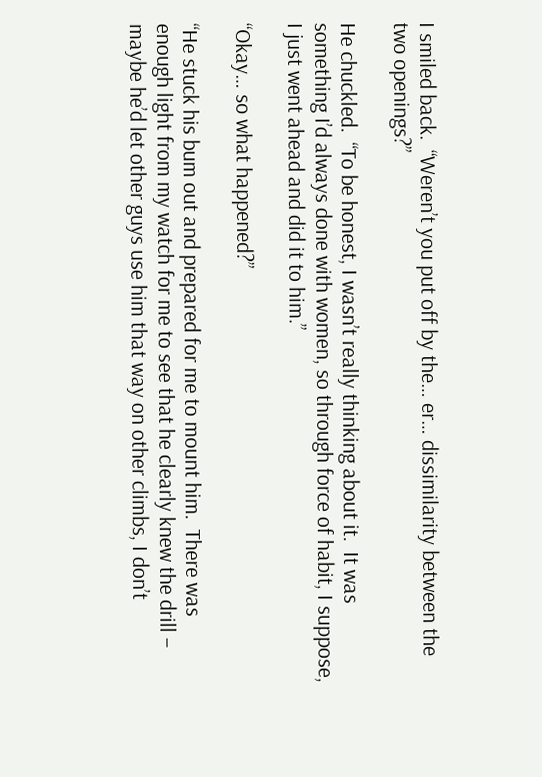I smiled back.  “Weren’t you put off by the… er… dissimilarity between the two openings?”

He chuckled.  “To be honest, I wasn’t really thinking about it.  It was something I’d always done with women, so through force of habit, I suppose, I just went ahead and did it to him.”

“Okay… so what happened?”

“He stuck his bum out and prepared for me to mount him.  There was enough light from my watch for me to see that he clearly knew the drill – maybe he’d let other guys use him that way on other climbs, I don’t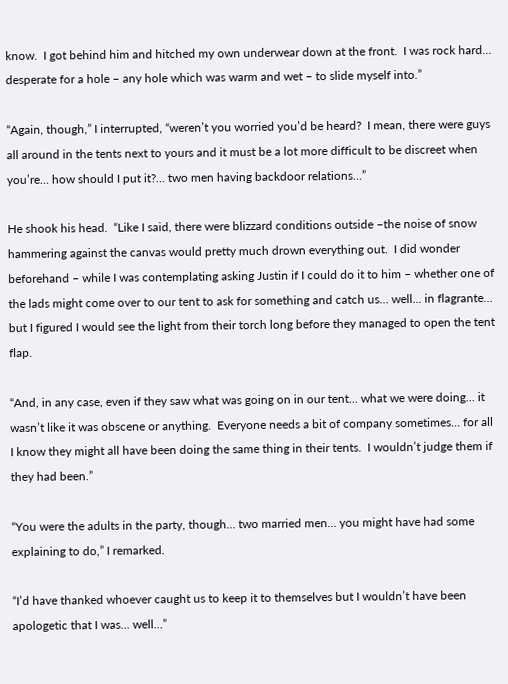know.  I got behind him and hitched my own underwear down at the front.  I was rock hard… desperate for a hole – any hole which was warm and wet – to slide myself into.”

“Again, though,” I interrupted, “weren’t you worried you’d be heard?  I mean, there were guys all around in the tents next to yours and it must be a lot more difficult to be discreet when you’re… how should I put it?… two men having backdoor relations…”

He shook his head.  “Like I said, there were blizzard conditions outside –the noise of snow hammering against the canvas would pretty much drown everything out.  I did wonder beforehand – while I was contemplating asking Justin if I could do it to him – whether one of the lads might come over to our tent to ask for something and catch us… well… in flagrante… but I figured I would see the light from their torch long before they managed to open the tent flap.

“And, in any case, even if they saw what was going on in our tent… what we were doing… it wasn’t like it was obscene or anything.  Everyone needs a bit of company sometimes… for all I know they might all have been doing the same thing in their tents.  I wouldn’t judge them if they had been.”

“You were the adults in the party, though… two married men… you might have had some explaining to do,” I remarked.

“I’d have thanked whoever caught us to keep it to themselves but I wouldn’t have been apologetic that I was… well…”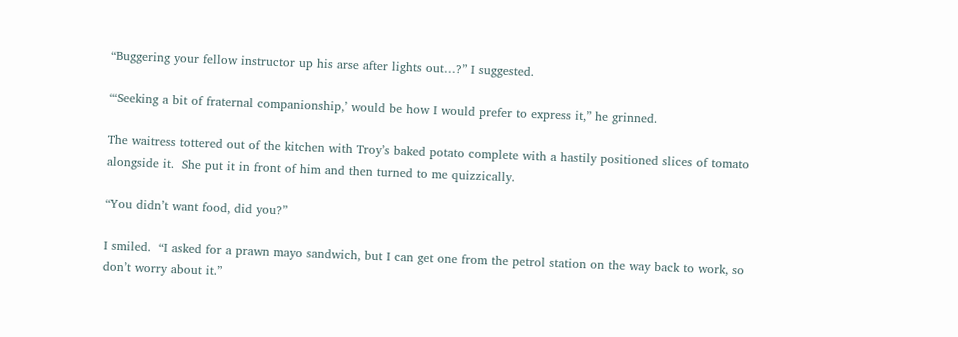“Buggering your fellow instructor up his arse after lights out…?” I suggested.

“‘Seeking a bit of fraternal companionship,’ would be how I would prefer to express it,” he grinned.

The waitress tottered out of the kitchen with Troy’s baked potato complete with a hastily positioned slices of tomato alongside it.  She put it in front of him and then turned to me quizzically.

“You didn’t want food, did you?”

I smiled.  “I asked for a prawn mayo sandwich, but I can get one from the petrol station on the way back to work, so don’t worry about it.”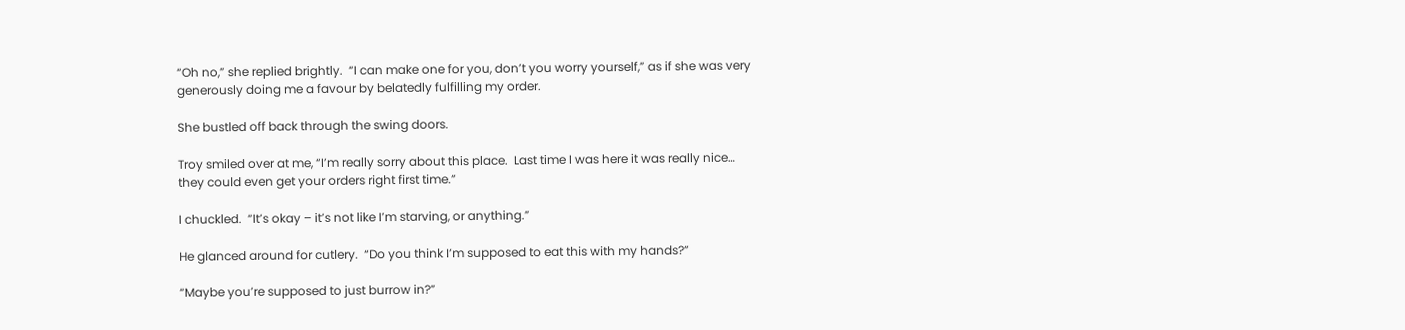“Oh no,” she replied brightly.  “I can make one for you, don’t you worry yourself,” as if she was very generously doing me a favour by belatedly fulfilling my order.

She bustled off back through the swing doors.

Troy smiled over at me, “I’m really sorry about this place.  Last time I was here it was really nice… they could even get your orders right first time.”

I chuckled.  “It’s okay – it’s not like I’m starving, or anything.”

He glanced around for cutlery.  “Do you think I’m supposed to eat this with my hands?”

“Maybe you’re supposed to just burrow in?”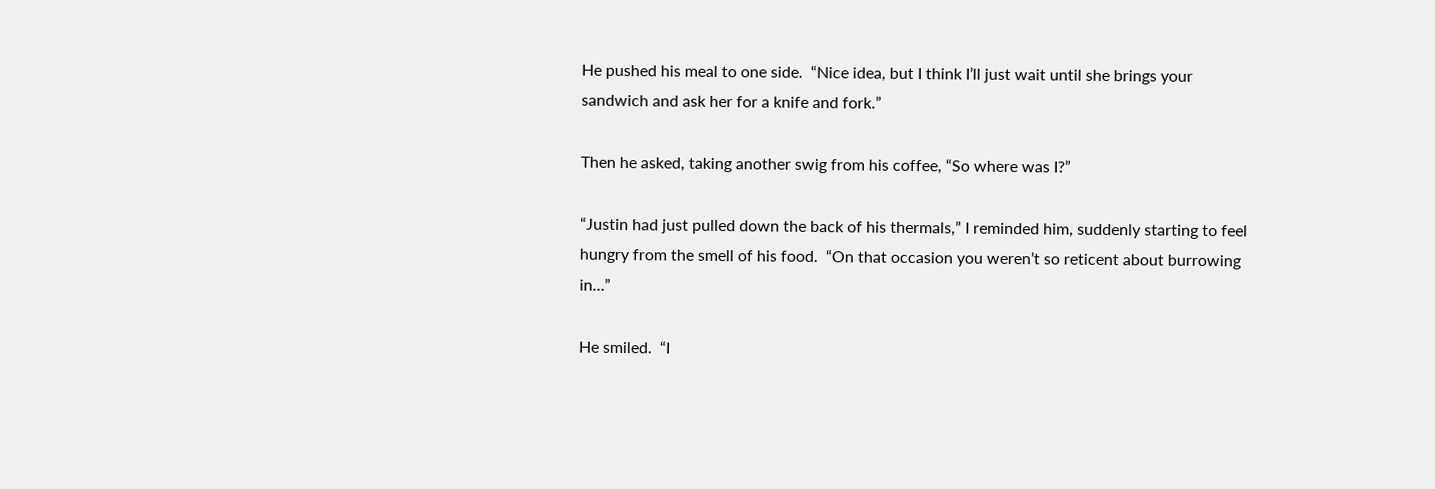He pushed his meal to one side.  “Nice idea, but I think I’ll just wait until she brings your sandwich and ask her for a knife and fork.”

Then he asked, taking another swig from his coffee, “So where was I?”

“Justin had just pulled down the back of his thermals,” I reminded him, suddenly starting to feel hungry from the smell of his food.  “On that occasion you weren’t so reticent about burrowing in…”

He smiled.  “I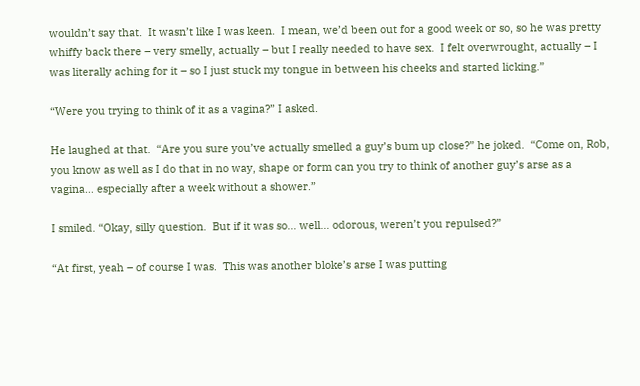wouldn’t say that.  It wasn’t like I was keen.  I mean, we’d been out for a good week or so, so he was pretty whiffy back there – very smelly, actually – but I really needed to have sex.  I felt overwrought, actually – I was literally aching for it – so I just stuck my tongue in between his cheeks and started licking.”

“Were you trying to think of it as a vagina?” I asked.

He laughed at that.  “Are you sure you’ve actually smelled a guy’s bum up close?” he joked.  “Come on, Rob, you know as well as I do that in no way, shape or form can you try to think of another guy’s arse as a vagina… especially after a week without a shower.”

I smiled. “Okay, silly question.  But if it was so… well… odorous, weren’t you repulsed?”

“At first, yeah – of course I was.  This was another bloke’s arse I was putting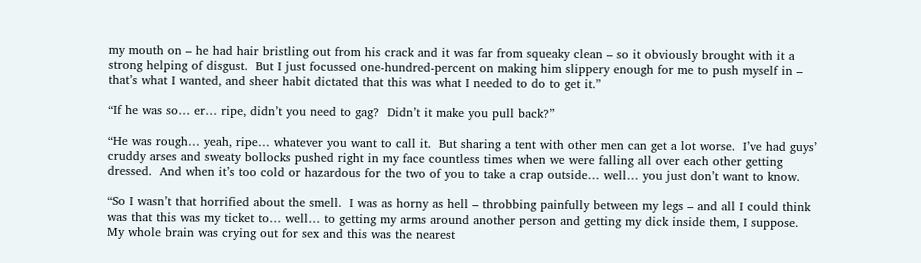my mouth on – he had hair bristling out from his crack and it was far from squeaky clean – so it obviously brought with it a strong helping of disgust.  But I just focussed one-hundred-percent on making him slippery enough for me to push myself in – that’s what I wanted, and sheer habit dictated that this was what I needed to do to get it.”

“If he was so… er… ripe, didn’t you need to gag?  Didn’t it make you pull back?”

“He was rough… yeah, ripe… whatever you want to call it.  But sharing a tent with other men can get a lot worse.  I’ve had guys’ cruddy arses and sweaty bollocks pushed right in my face countless times when we were falling all over each other getting dressed.  And when it’s too cold or hazardous for the two of you to take a crap outside… well… you just don’t want to know.

“So I wasn’t that horrified about the smell.  I was as horny as hell – throbbing painfully between my legs – and all I could think was that this was my ticket to… well… to getting my arms around another person and getting my dick inside them, I suppose.  My whole brain was crying out for sex and this was the nearest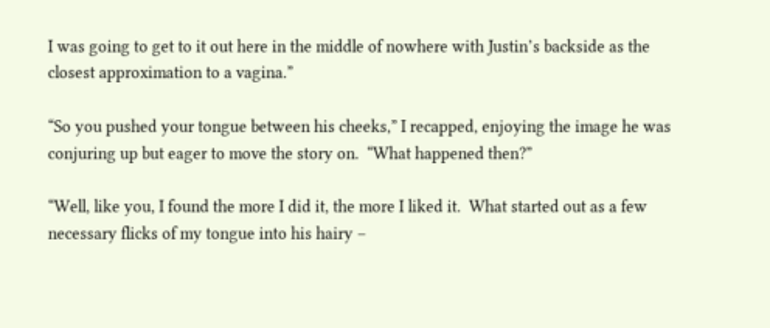I was going to get to it out here in the middle of nowhere with Justin’s backside as the closest approximation to a vagina.”

“So you pushed your tongue between his cheeks,” I recapped, enjoying the image he was conjuring up but eager to move the story on.  “What happened then?”

“Well, like you, I found the more I did it, the more I liked it.  What started out as a few necessary flicks of my tongue into his hairy –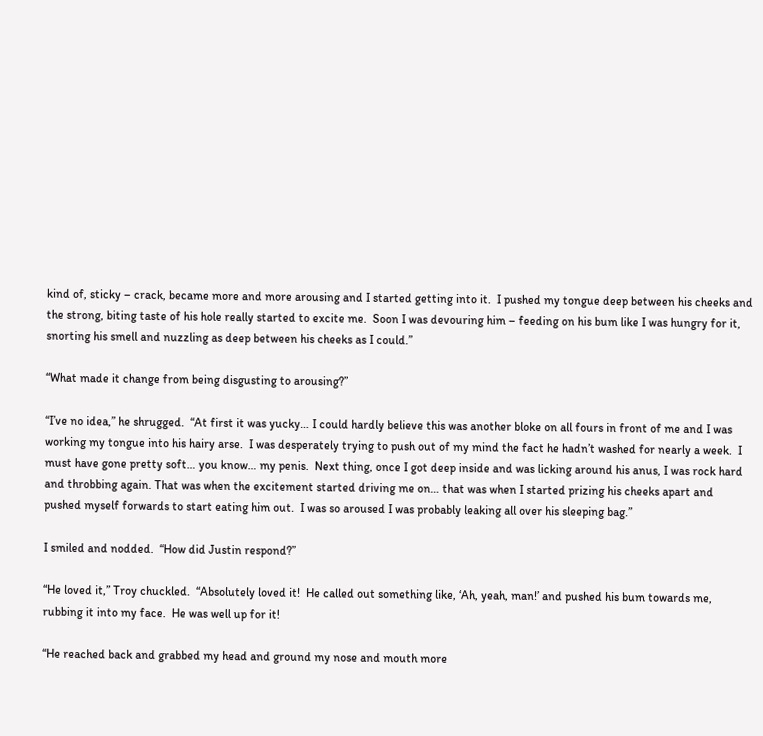kind of, sticky – crack, became more and more arousing and I started getting into it.  I pushed my tongue deep between his cheeks and the strong, biting taste of his hole really started to excite me.  Soon I was devouring him – feeding on his bum like I was hungry for it, snorting his smell and nuzzling as deep between his cheeks as I could.”

“What made it change from being disgusting to arousing?”

“I’ve no idea,” he shrugged.  “At first it was yucky… I could hardly believe this was another bloke on all fours in front of me and I was working my tongue into his hairy arse.  I was desperately trying to push out of my mind the fact he hadn’t washed for nearly a week.  I must have gone pretty soft… you know… my penis.  Next thing, once I got deep inside and was licking around his anus, I was rock hard and throbbing again. That was when the excitement started driving me on… that was when I started prizing his cheeks apart and pushed myself forwards to start eating him out.  I was so aroused I was probably leaking all over his sleeping bag.”

I smiled and nodded.  “How did Justin respond?”

“He loved it,” Troy chuckled.  “Absolutely loved it!  He called out something like, ‘Ah, yeah, man!’ and pushed his bum towards me, rubbing it into my face.  He was well up for it!

“He reached back and grabbed my head and ground my nose and mouth more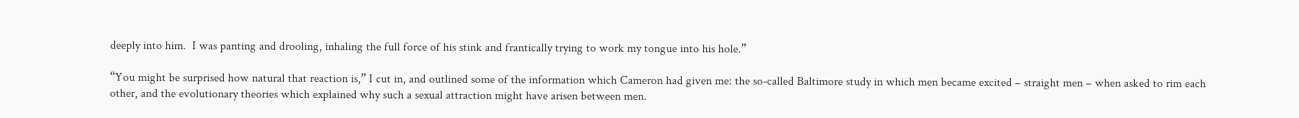deeply into him.  I was panting and drooling, inhaling the full force of his stink and frantically trying to work my tongue into his hole.”

“You might be surprised how natural that reaction is,” I cut in, and outlined some of the information which Cameron had given me: the so-called Baltimore study in which men became excited – straight men – when asked to rim each other, and the evolutionary theories which explained why such a sexual attraction might have arisen between men.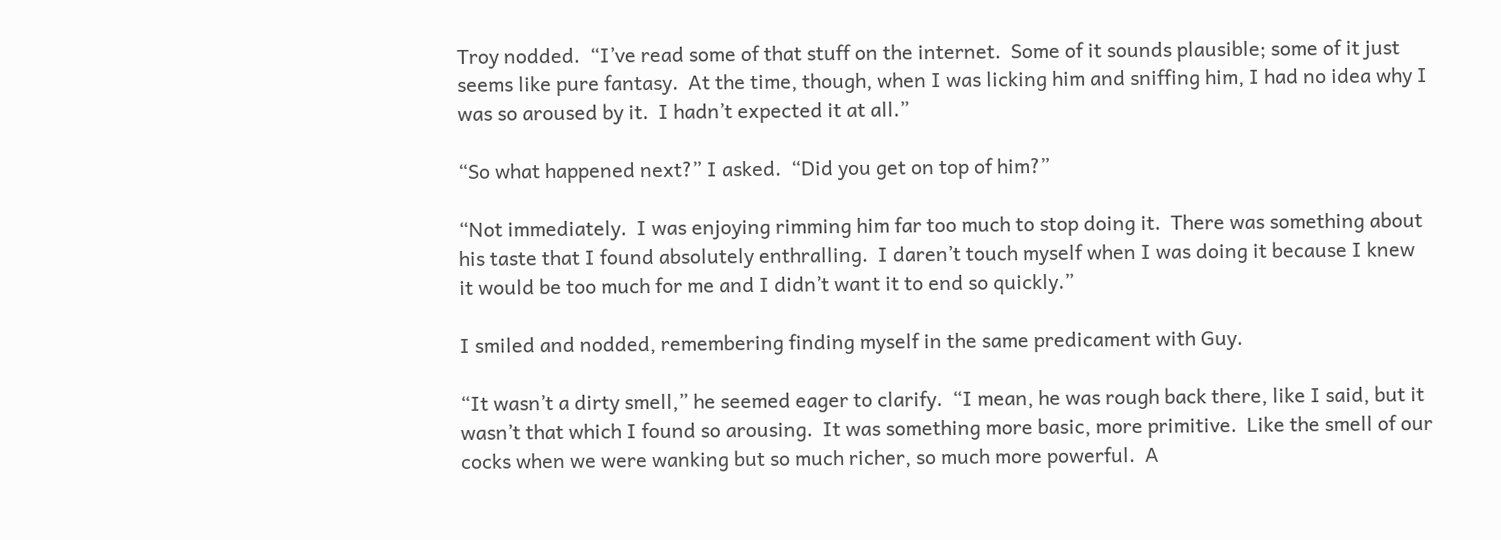Troy nodded.  “I’ve read some of that stuff on the internet.  Some of it sounds plausible; some of it just seems like pure fantasy.  At the time, though, when I was licking him and sniffing him, I had no idea why I was so aroused by it.  I hadn’t expected it at all.”

“So what happened next?” I asked.  “Did you get on top of him?”

“Not immediately.  I was enjoying rimming him far too much to stop doing it.  There was something about his taste that I found absolutely enthralling.  I daren’t touch myself when I was doing it because I knew it would be too much for me and I didn’t want it to end so quickly.”

I smiled and nodded, remembering finding myself in the same predicament with Guy.

“It wasn’t a dirty smell,” he seemed eager to clarify.  “I mean, he was rough back there, like I said, but it wasn’t that which I found so arousing.  It was something more basic, more primitive.  Like the smell of our cocks when we were wanking but so much richer, so much more powerful.  A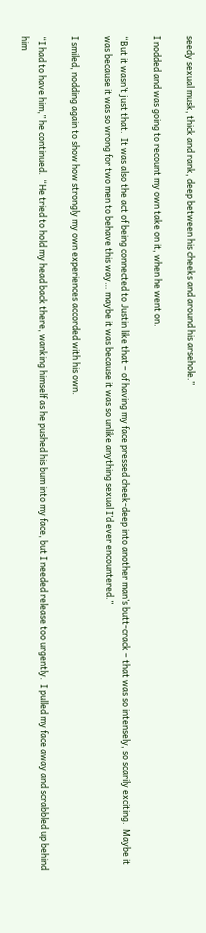seedy sexual musk, thick and rank, deep between his cheeks and around his arsehole.”

I nodded and was going to recount my own take on it, when he went on.

“But it wasn’t just that.  It was also the act of being connected to Justin like that – of having my face pressed cheek-deep into another man’s butt-crack – that was so intensely, so scarily exciting.  Maybe it was because it was so wrong for two men to behave this way… maybe it was because it was so unlike anything sexual I’d ever encountered.”

I smiled, nodding again to show how strongly my own experiences accorded with his own.

“I had to have him,” he continued.  “He tried to hold my head back there, wanking himself as he pushed his bum into my face, but I needed release too urgently.  I pulled my face away and scrabbled up behind him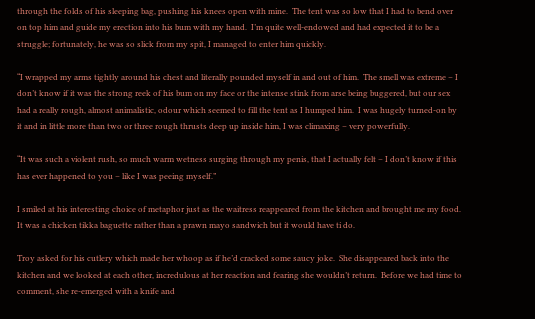through the folds of his sleeping bag, pushing his knees open with mine.  The tent was so low that I had to bend over on top him and guide my erection into his bum with my hand.  I’m quite well-endowed and had expected it to be a struggle; fortunately, he was so slick from my spit, I managed to enter him quickly.

“I wrapped my arms tightly around his chest and literally pounded myself in and out of him.  The smell was extreme – I don’t know if it was the strong reek of his bum on my face or the intense stink from arse being buggered, but our sex had a really rough, almost animalistic, odour which seemed to fill the tent as I humped him.  I was hugely turned-on by it and in little more than two or three rough thrusts deep up inside him, I was climaxing – very powerfully.

“It was such a violent rush, so much warm wetness surging through my penis, that I actually felt – I don’t know if this has ever happened to you – like I was peeing myself.”

I smiled at his interesting choice of metaphor just as the waitress reappeared from the kitchen and brought me my food.  It was a chicken tikka baguette rather than a prawn mayo sandwich but it would have ti do.

Troy asked for his cutlery which made her whoop as if he’d cracked some saucy joke.  She disappeared back into the kitchen and we looked at each other, incredulous at her reaction and fearing she wouldn’t return.  Before we had time to comment, she re-emerged with a knife and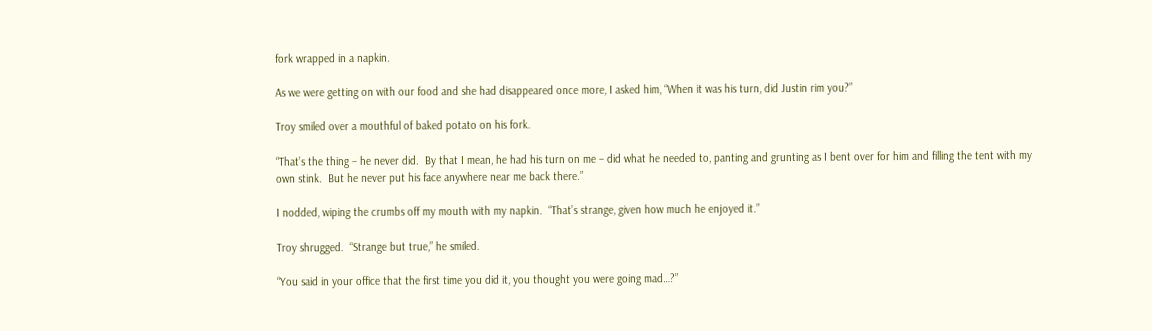fork wrapped in a napkin.

As we were getting on with our food and she had disappeared once more, I asked him, “When it was his turn, did Justin rim you?”

Troy smiled over a mouthful of baked potato on his fork.

“That’s the thing – he never did.  By that I mean, he had his turn on me – did what he needed to, panting and grunting as I bent over for him and filling the tent with my own stink.  But he never put his face anywhere near me back there.”

I nodded, wiping the crumbs off my mouth with my napkin.  “That’s strange, given how much he enjoyed it.”

Troy shrugged.  “Strange but true,” he smiled.

“You said in your office that the first time you did it, you thought you were going mad…?”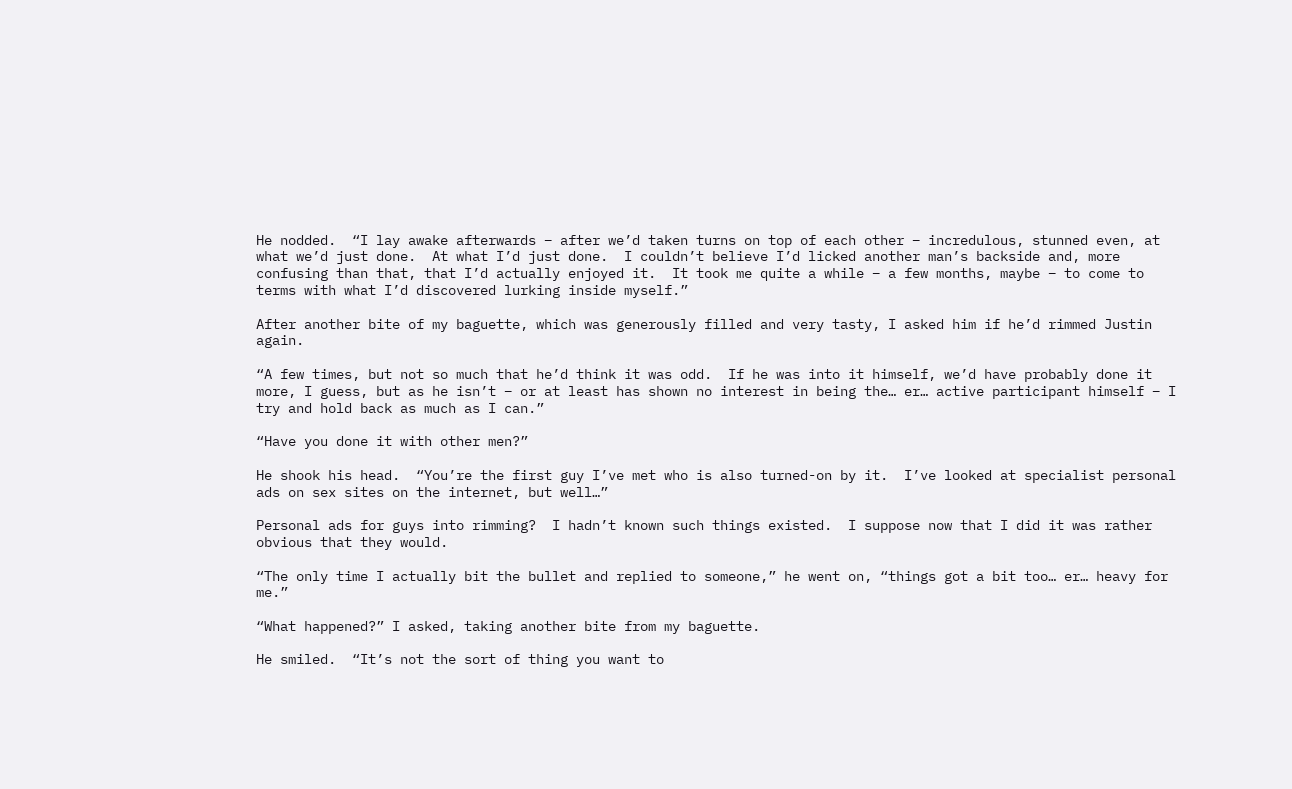He nodded.  “I lay awake afterwards – after we’d taken turns on top of each other – incredulous, stunned even, at what we’d just done.  At what I’d just done.  I couldn’t believe I’d licked another man’s backside and, more confusing than that, that I’d actually enjoyed it.  It took me quite a while – a few months, maybe – to come to terms with what I’d discovered lurking inside myself.”

After another bite of my baguette, which was generously filled and very tasty, I asked him if he’d rimmed Justin again.

“A few times, but not so much that he’d think it was odd.  If he was into it himself, we’d have probably done it more, I guess, but as he isn’t – or at least has shown no interest in being the… er… active participant himself – I try and hold back as much as I can.”

“Have you done it with other men?”

He shook his head.  “You’re the first guy I’ve met who is also turned-on by it.  I’ve looked at specialist personal ads on sex sites on the internet, but well…”

Personal ads for guys into rimming?  I hadn’t known such things existed.  I suppose now that I did it was rather obvious that they would.

“The only time I actually bit the bullet and replied to someone,” he went on, “things got a bit too… er… heavy for me.”

“What happened?” I asked, taking another bite from my baguette.

He smiled.  “It’s not the sort of thing you want to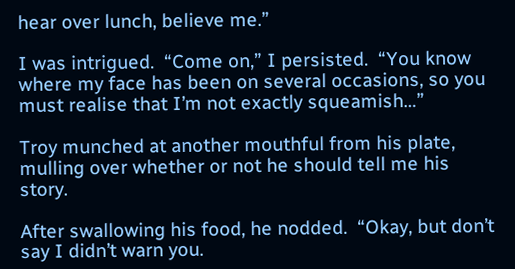hear over lunch, believe me.”

I was intrigued.  “Come on,” I persisted.  “You know where my face has been on several occasions, so you must realise that I’m not exactly squeamish…”

Troy munched at another mouthful from his plate, mulling over whether or not he should tell me his story.

After swallowing his food, he nodded.  “Okay, but don’t say I didn’t warn you.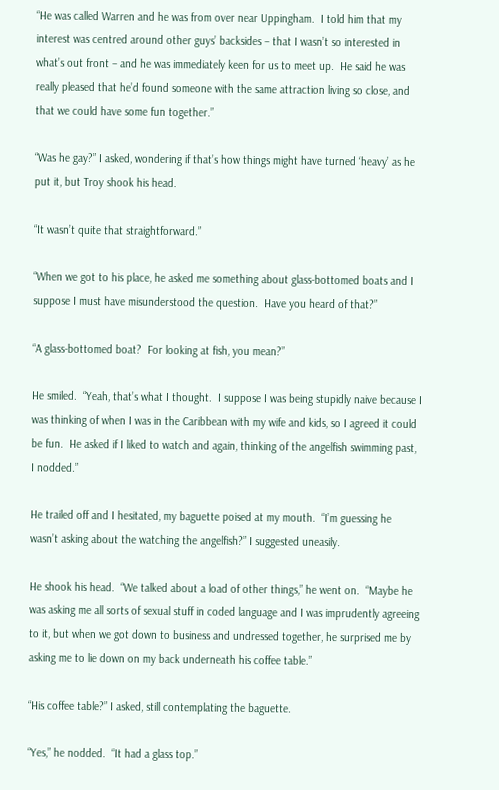“He was called Warren and he was from over near Uppingham.  I told him that my interest was centred around other guys’ backsides – that I wasn’t so interested in what’s out front – and he was immediately keen for us to meet up.  He said he was really pleased that he’d found someone with the same attraction living so close, and that we could have some fun together.”

“Was he gay?” I asked, wondering if that’s how things might have turned ‘heavy’ as he put it, but Troy shook his head.

“It wasn’t quite that straightforward.”

“When we got to his place, he asked me something about glass-bottomed boats and I suppose I must have misunderstood the question.  Have you heard of that?”

“A glass-bottomed boat?  For looking at fish, you mean?”

He smiled.  “Yeah, that’s what I thought.  I suppose I was being stupidly naive because I was thinking of when I was in the Caribbean with my wife and kids, so I agreed it could be fun.  He asked if I liked to watch and again, thinking of the angelfish swimming past, I nodded.”

He trailed off and I hesitated, my baguette poised at my mouth.  “I’m guessing he wasn’t asking about the watching the angelfish?” I suggested uneasily.

He shook his head.  “We talked about a load of other things,” he went on.  “Maybe he was asking me all sorts of sexual stuff in coded language and I was imprudently agreeing to it, but when we got down to business and undressed together, he surprised me by asking me to lie down on my back underneath his coffee table.”

“His coffee table?” I asked, still contemplating the baguette.

“Yes,” he nodded.  “It had a glass top.”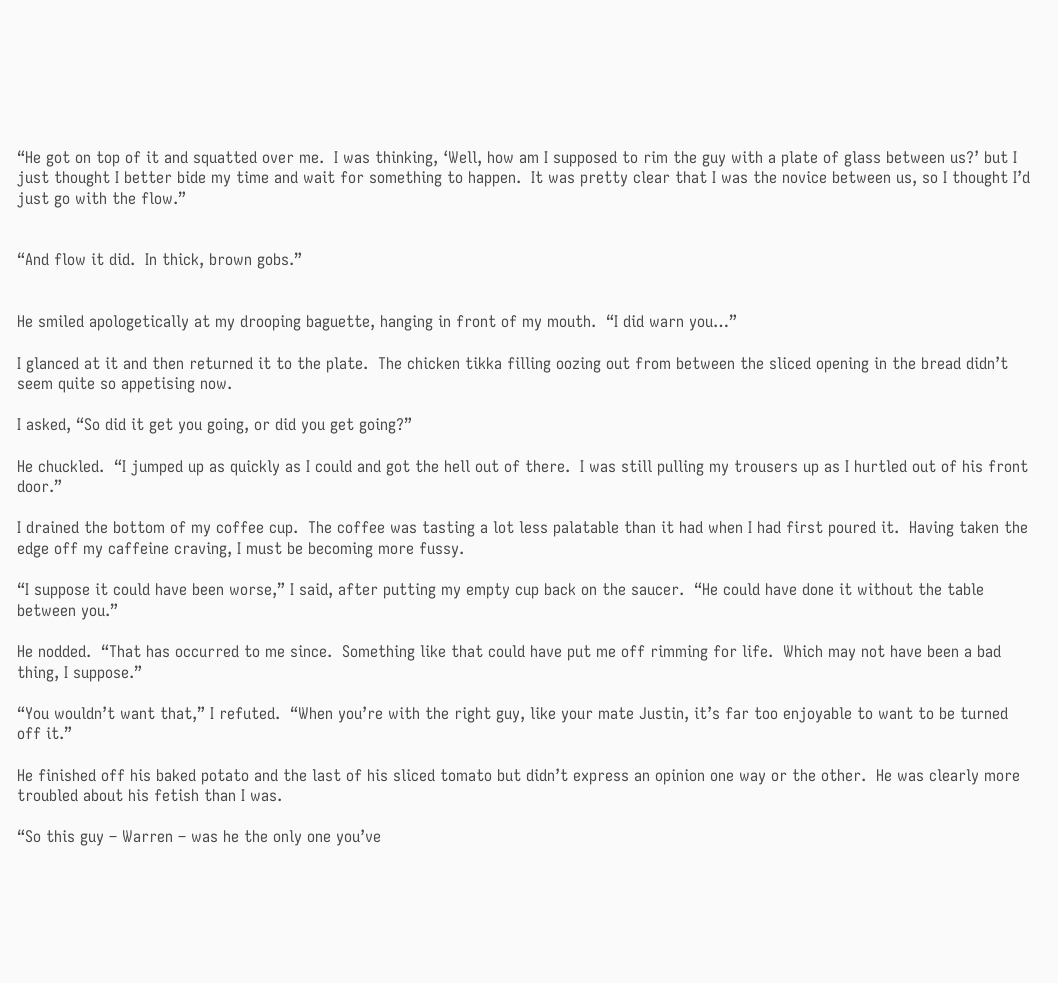“He got on top of it and squatted over me.  I was thinking, ‘Well, how am I supposed to rim the guy with a plate of glass between us?’ but I just thought I better bide my time and wait for something to happen.  It was pretty clear that I was the novice between us, so I thought I’d just go with the flow.”


“And flow it did.  In thick, brown gobs.”


He smiled apologetically at my drooping baguette, hanging in front of my mouth.  “I did warn you…”

I glanced at it and then returned it to the plate.  The chicken tikka filling oozing out from between the sliced opening in the bread didn’t seem quite so appetising now.

I asked, “So did it get you going, or did you get going?”

He chuckled.  “I jumped up as quickly as I could and got the hell out of there.  I was still pulling my trousers up as I hurtled out of his front door.”

I drained the bottom of my coffee cup.  The coffee was tasting a lot less palatable than it had when I had first poured it.  Having taken the edge off my caffeine craving, I must be becoming more fussy.

“I suppose it could have been worse,” I said, after putting my empty cup back on the saucer.  “He could have done it without the table between you.”

He nodded.  “That has occurred to me since.  Something like that could have put me off rimming for life.  Which may not have been a bad thing, I suppose.”

“You wouldn’t want that,” I refuted.  “When you’re with the right guy, like your mate Justin, it’s far too enjoyable to want to be turned off it.”

He finished off his baked potato and the last of his sliced tomato but didn’t express an opinion one way or the other.  He was clearly more troubled about his fetish than I was.

“So this guy – Warren – was he the only one you’ve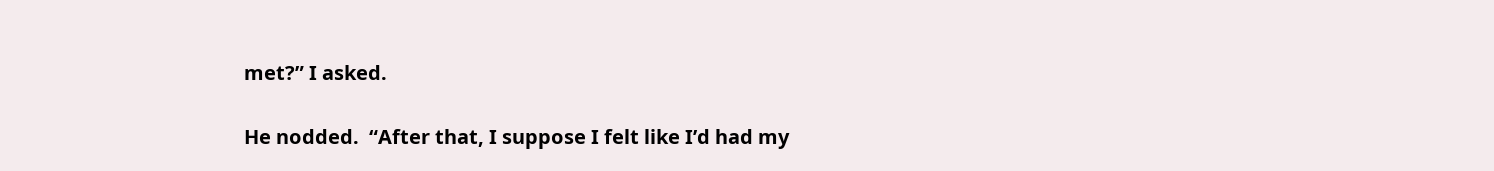met?” I asked.

He nodded.  “After that, I suppose I felt like I’d had my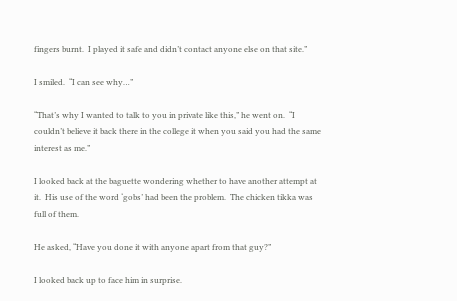fingers burnt.  I played it safe and didn’t contact anyone else on that site.”

I smiled.  “I can see why…”

“That’s why I wanted to talk to you in private like this,” he went on.  “I couldn’t believe it back there in the college it when you said you had the same interest as me.”

I looked back at the baguette wondering whether to have another attempt at it.  His use of the word ‘gobs’ had been the problem.  The chicken tikka was full of them.

He asked, “Have you done it with anyone apart from that guy?”

I looked back up to face him in surprise.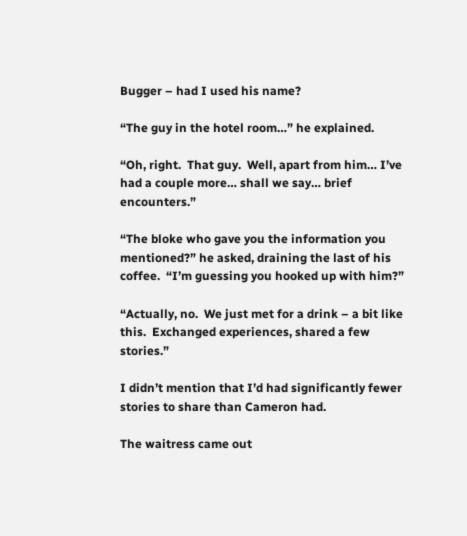Bugger – had I used his name?

“The guy in the hotel room…” he explained.

“Oh, right.  That guy.  Well, apart from him… I’ve had a couple more… shall we say… brief encounters.”

“The bloke who gave you the information you mentioned?” he asked, draining the last of his coffee.  “I’m guessing you hooked up with him?”

“Actually, no.  We just met for a drink – a bit like this.  Exchanged experiences, shared a few stories.”

I didn’t mention that I’d had significantly fewer stories to share than Cameron had.

The waitress came out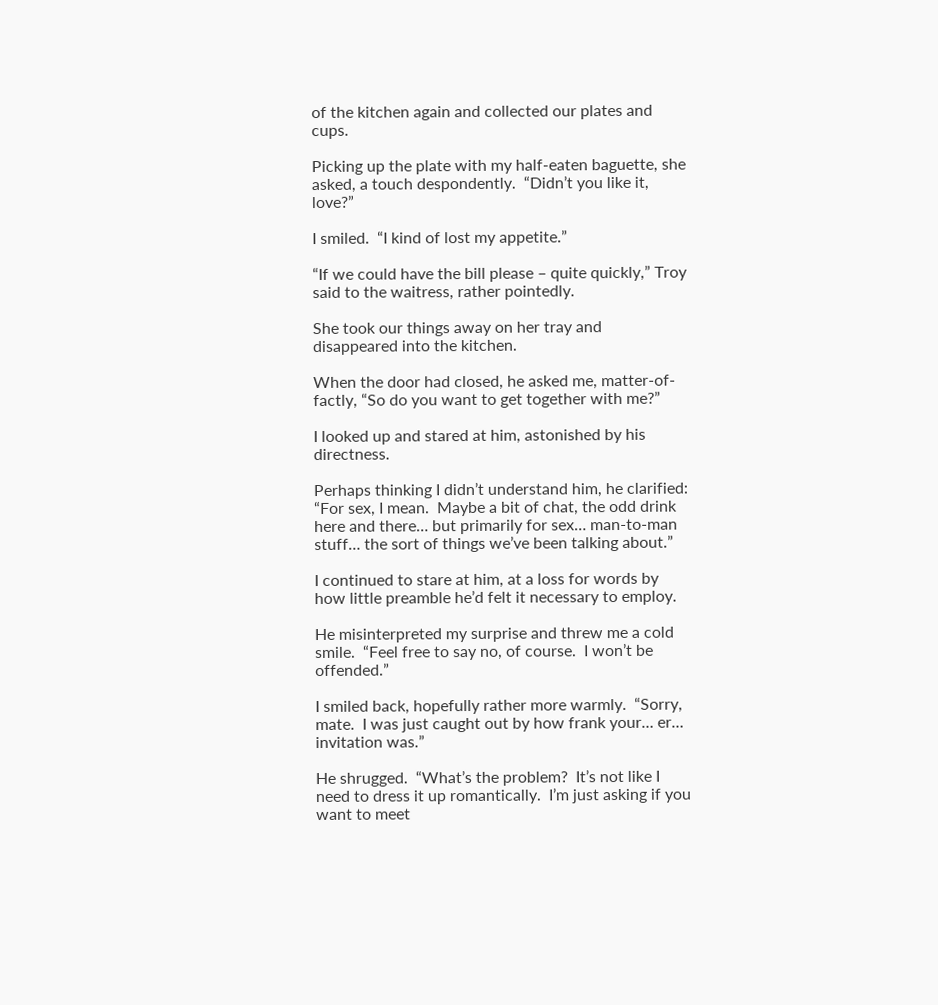of the kitchen again and collected our plates and cups.

Picking up the plate with my half-eaten baguette, she asked, a touch despondently.  “Didn’t you like it, love?”

I smiled.  “I kind of lost my appetite.”

“If we could have the bill please – quite quickly,” Troy said to the waitress, rather pointedly.

She took our things away on her tray and disappeared into the kitchen.

When the door had closed, he asked me, matter-of-factly, “So do you want to get together with me?”

I looked up and stared at him, astonished by his directness.

Perhaps thinking I didn’t understand him, he clarified: “For sex, I mean.  Maybe a bit of chat, the odd drink here and there… but primarily for sex… man-to-man stuff… the sort of things we’ve been talking about.”

I continued to stare at him, at a loss for words by how little preamble he’d felt it necessary to employ.

He misinterpreted my surprise and threw me a cold smile.  “Feel free to say no, of course.  I won’t be offended.”

I smiled back, hopefully rather more warmly.  “Sorry, mate.  I was just caught out by how frank your… er… invitation was.”

He shrugged.  “What’s the problem?  It’s not like I need to dress it up romantically.  I’m just asking if you want to meet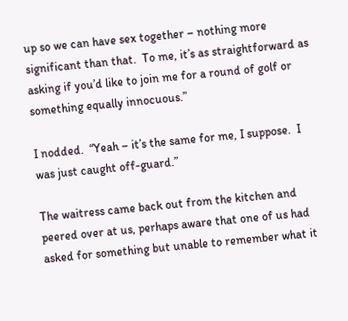up so we can have sex together – nothing more significant than that.  To me, it’s as straightforward as asking if you’d like to join me for a round of golf or something equally innocuous.”

I nodded.  “Yeah – it’s the same for me, I suppose.  I was just caught off-guard.”

The waitress came back out from the kitchen and peered over at us, perhaps aware that one of us had asked for something but unable to remember what it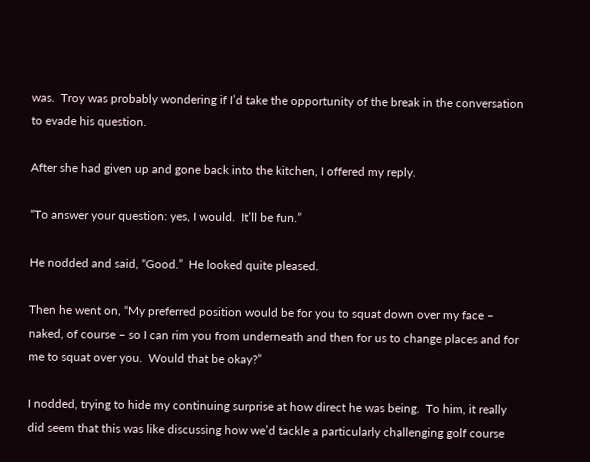was.  Troy was probably wondering if I’d take the opportunity of the break in the conversation to evade his question.

After she had given up and gone back into the kitchen, I offered my reply.

“To answer your question: yes, I would.  It’ll be fun.”

He nodded and said, “Good.”  He looked quite pleased.

Then he went on, “My preferred position would be for you to squat down over my face – naked, of course – so I can rim you from underneath and then for us to change places and for me to squat over you.  Would that be okay?”

I nodded, trying to hide my continuing surprise at how direct he was being.  To him, it really did seem that this was like discussing how we’d tackle a particularly challenging golf course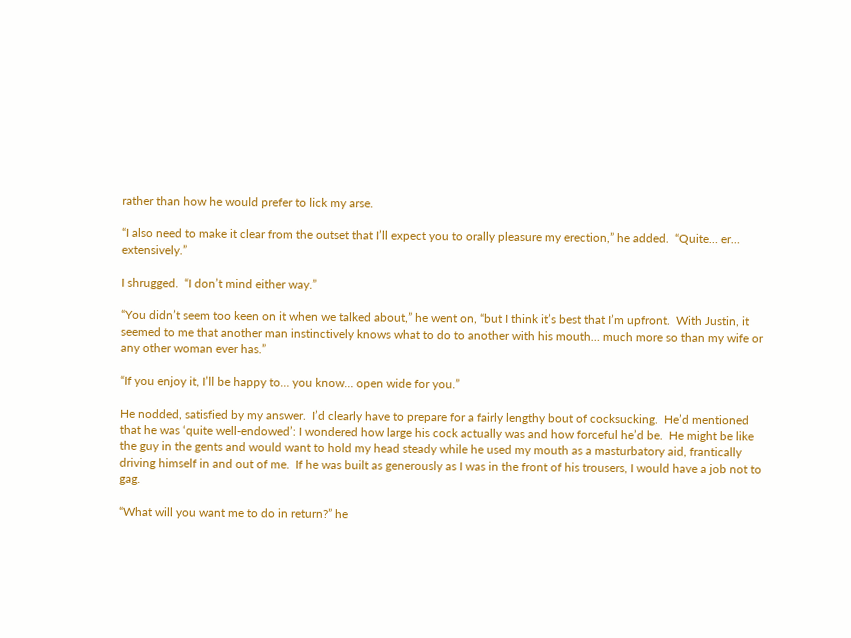rather than how he would prefer to lick my arse.

“I also need to make it clear from the outset that I’ll expect you to orally pleasure my erection,” he added.  “Quite… er… extensively.”

I shrugged.  “I don’t mind either way.”

“You didn’t seem too keen on it when we talked about,” he went on, “but I think it’s best that I’m upfront.  With Justin, it seemed to me that another man instinctively knows what to do to another with his mouth… much more so than my wife or any other woman ever has.”

“If you enjoy it, I’ll be happy to… you know… open wide for you.”

He nodded, satisfied by my answer.  I’d clearly have to prepare for a fairly lengthy bout of cocksucking.  He’d mentioned that he was ‘quite well-endowed’: I wondered how large his cock actually was and how forceful he’d be.  He might be like the guy in the gents and would want to hold my head steady while he used my mouth as a masturbatory aid, frantically driving himself in and out of me.  If he was built as generously as I was in the front of his trousers, I would have a job not to gag.

“What will you want me to do in return?” he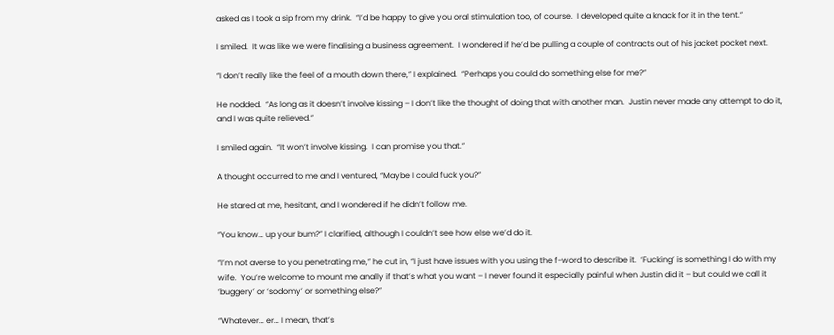asked as I took a sip from my drink.  “I’d be happy to give you oral stimulation too, of course.  I developed quite a knack for it in the tent.”

I smiled.  It was like we were finalising a business agreement.  I wondered if he’d be pulling a couple of contracts out of his jacket pocket next.

“I don’t really like the feel of a mouth down there,” I explained.  “Perhaps you could do something else for me?”

He nodded.  “As long as it doesn’t involve kissing – I don’t like the thought of doing that with another man.  Justin never made any attempt to do it, and I was quite relieved.”

I smiled again.  “It won’t involve kissing.  I can promise you that.”

A thought occurred to me and I ventured, “Maybe I could fuck you?”

He stared at me, hesitant, and I wondered if he didn’t follow me.

“You know… up your bum?” I clarified, although I couldn’t see how else we’d do it.

“I’m not averse to you penetrating me,” he cut in, “I just have issues with you using the f-word to describe it.  ‘Fucking’ is something I do with my wife.  You’re welcome to mount me anally if that’s what you want – I never found it especially painful when Justin did it – but could we call it ‘buggery’ or ‘sodomy’ or something else?”

“Whatever… er… I mean, that’s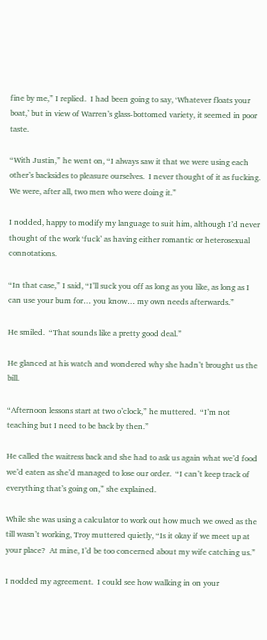fine by me,” I replied.  I had been going to say, ‘Whatever floats your boat,’ but in view of Warren’s glass-bottomed variety, it seemed in poor taste.

“With Justin,” he went on, “I always saw it that we were using each other’s backsides to pleasure ourselves.  I never thought of it as fucking.  We were, after all, two men who were doing it.”

I nodded, happy to modify my language to suit him, although I’d never thought of the work ‘fuck’ as having either romantic or heterosexual connotations.

“In that case,” I said, “I’ll suck you off as long as you like, as long as I can use your bum for… you know… my own needs afterwards.”

He smiled.  “That sounds like a pretty good deal.”

He glanced at his watch and wondered why she hadn’t brought us the bill.

“Afternoon lessons start at two o’clock,” he muttered.  “I’m not teaching but I need to be back by then.”

He called the waitress back and she had to ask us again what we’d food we’d eaten as she’d managed to lose our order.  “I can’t keep track of everything that’s going on,” she explained.

While she was using a calculator to work out how much we owed as the till wasn’t working, Troy muttered quietly, “Is it okay if we meet up at your place?  At mine, I’d be too concerned about my wife catching us.”

I nodded my agreement.  I could see how walking in on your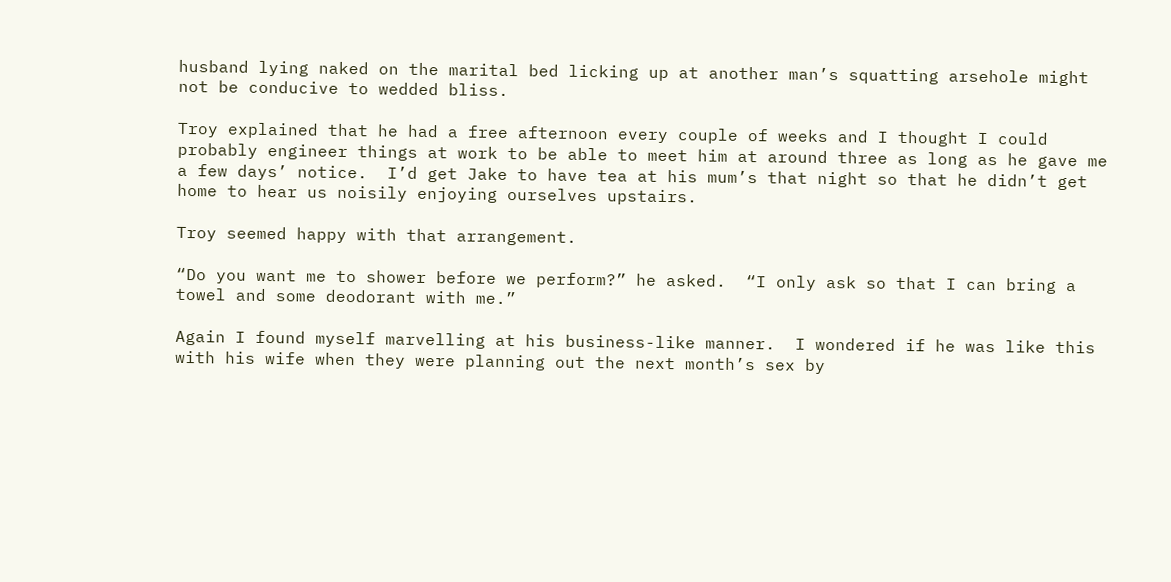husband lying naked on the marital bed licking up at another man’s squatting arsehole might not be conducive to wedded bliss.

Troy explained that he had a free afternoon every couple of weeks and I thought I could probably engineer things at work to be able to meet him at around three as long as he gave me a few days’ notice.  I’d get Jake to have tea at his mum’s that night so that he didn’t get home to hear us noisily enjoying ourselves upstairs.

Troy seemed happy with that arrangement.

“Do you want me to shower before we perform?” he asked.  “I only ask so that I can bring a towel and some deodorant with me.”

Again I found myself marvelling at his business-like manner.  I wondered if he was like this with his wife when they were planning out the next month’s sex by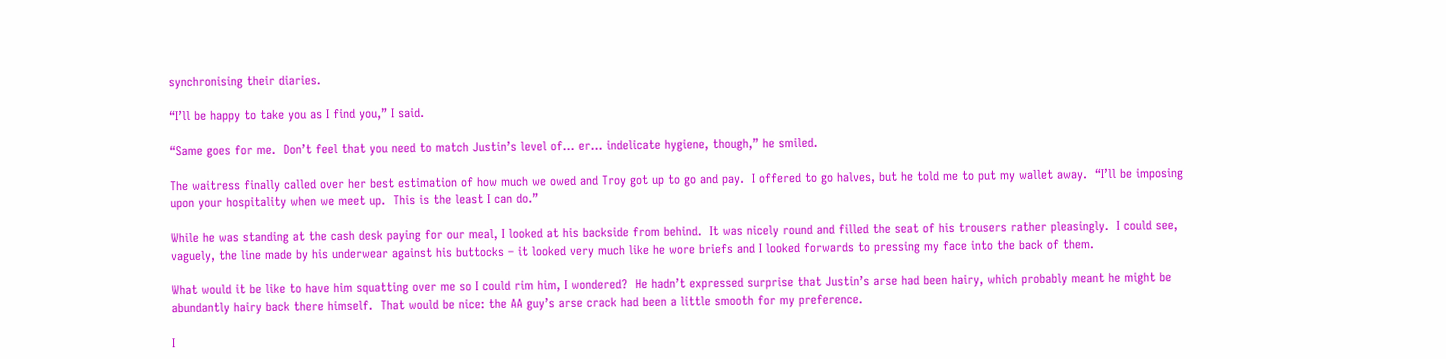synchronising their diaries.

“I’ll be happy to take you as I find you,” I said.

“Same goes for me.  Don’t feel that you need to match Justin’s level of… er… indelicate hygiene, though,” he smiled.

The waitress finally called over her best estimation of how much we owed and Troy got up to go and pay.  I offered to go halves, but he told me to put my wallet away.  “I’ll be imposing upon your hospitality when we meet up.  This is the least I can do.”

While he was standing at the cash desk paying for our meal, I looked at his backside from behind.  It was nicely round and filled the seat of his trousers rather pleasingly.  I could see, vaguely, the line made by his underwear against his buttocks – it looked very much like he wore briefs and I looked forwards to pressing my face into the back of them.

What would it be like to have him squatting over me so I could rim him, I wondered?  He hadn’t expressed surprise that Justin’s arse had been hairy, which probably meant he might be abundantly hairy back there himself.  That would be nice: the AA guy’s arse crack had been a little smooth for my preference.

I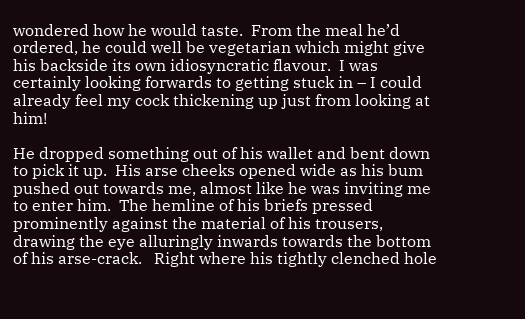wondered how he would taste.  From the meal he’d ordered, he could well be vegetarian which might give his backside its own idiosyncratic flavour.  I was certainly looking forwards to getting stuck in – I could already feel my cock thickening up just from looking at him!

He dropped something out of his wallet and bent down to pick it up.  His arse cheeks opened wide as his bum pushed out towards me, almost like he was inviting me to enter him.  The hemline of his briefs pressed prominently against the material of his trousers, drawing the eye alluringly inwards towards the bottom of his arse-crack.   Right where his tightly clenched hole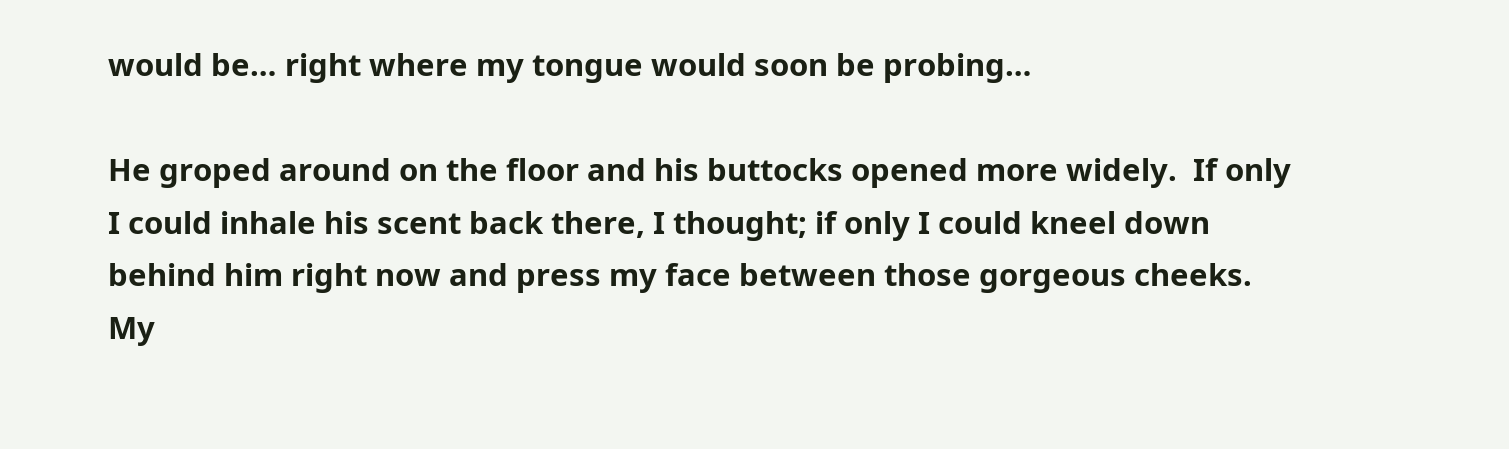would be… right where my tongue would soon be probing…

He groped around on the floor and his buttocks opened more widely.  If only I could inhale his scent back there, I thought; if only I could kneel down behind him right now and press my face between those gorgeous cheeks.  My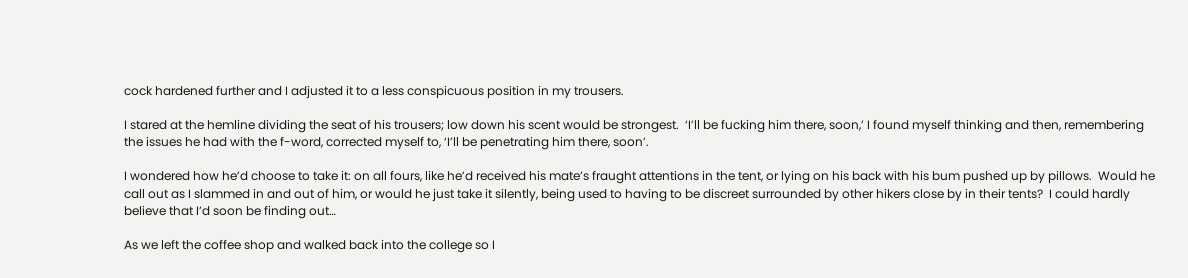cock hardened further and I adjusted it to a less conspicuous position in my trousers.

I stared at the hemline dividing the seat of his trousers; low down his scent would be strongest.  ‘I’ll be fucking him there, soon,’ I found myself thinking and then, remembering the issues he had with the f-word, corrected myself to, ‘I’ll be penetrating him there, soon’.

I wondered how he’d choose to take it: on all fours, like he’d received his mate’s fraught attentions in the tent, or lying on his back with his bum pushed up by pillows.  Would he call out as I slammed in and out of him, or would he just take it silently, being used to having to be discreet surrounded by other hikers close by in their tents?  I could hardly believe that I’d soon be finding out…

As we left the coffee shop and walked back into the college so I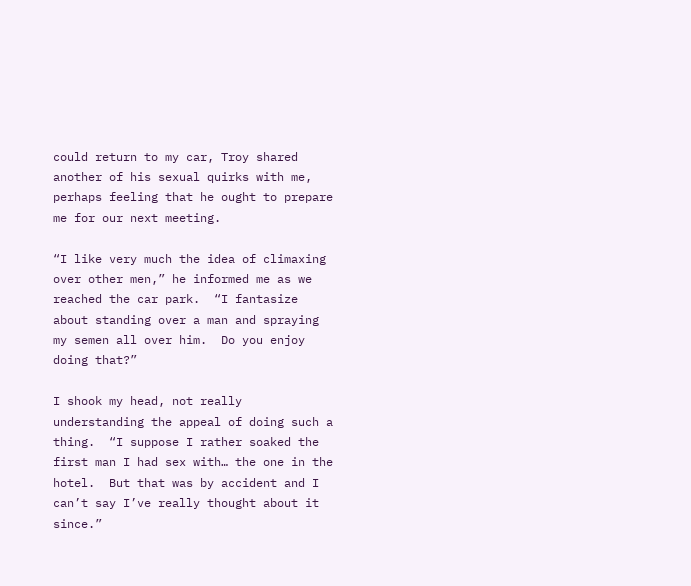could return to my car, Troy shared another of his sexual quirks with me, perhaps feeling that he ought to prepare me for our next meeting.

“I like very much the idea of climaxing over other men,” he informed me as we reached the car park.  “I fantasize about standing over a man and spraying my semen all over him.  Do you enjoy doing that?”

I shook my head, not really understanding the appeal of doing such a thing.  “I suppose I rather soaked the first man I had sex with… the one in the hotel.  But that was by accident and I can’t say I’ve really thought about it since.”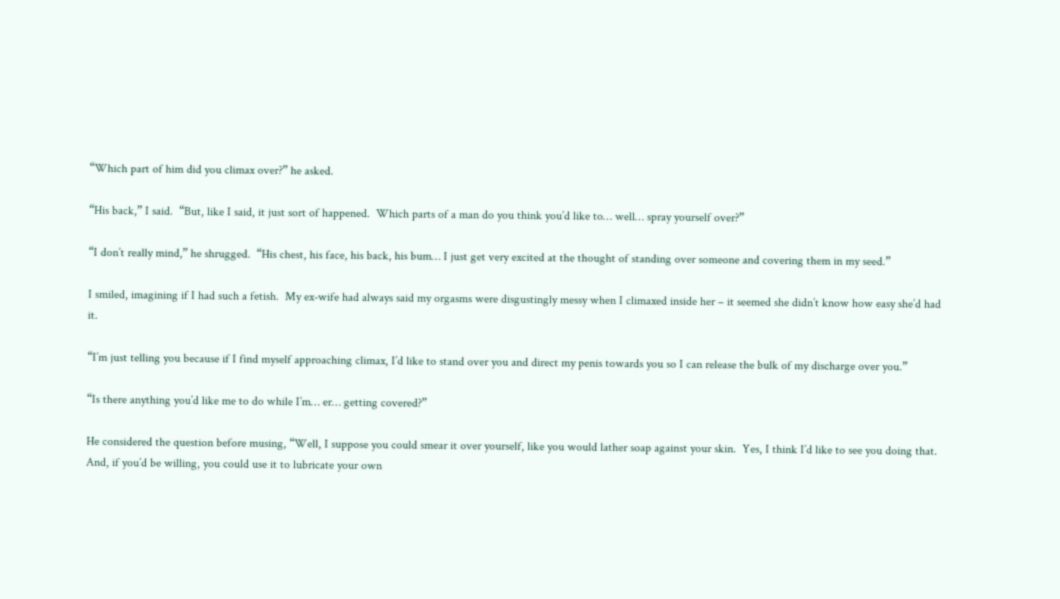“Which part of him did you climax over?” he asked.

“His back,” I said.  “But, like I said, it just sort of happened.  Which parts of a man do you think you’d like to… well… spray yourself over?”

“I don’t really mind,” he shrugged.  “His chest, his face, his back, his bum… I just get very excited at the thought of standing over someone and covering them in my seed.”

I smiled, imagining if I had such a fetish.  My ex-wife had always said my orgasms were disgustingly messy when I climaxed inside her – it seemed she didn’t know how easy she’d had it.

“I’m just telling you because if I find myself approaching climax, I’d like to stand over you and direct my penis towards you so I can release the bulk of my discharge over you.”

“Is there anything you’d like me to do while I’m… er… getting covered?”

He considered the question before musing, “Well, I suppose you could smear it over yourself, like you would lather soap against your skin.  Yes, I think I’d like to see you doing that.  And, if you’d be willing, you could use it to lubricate your own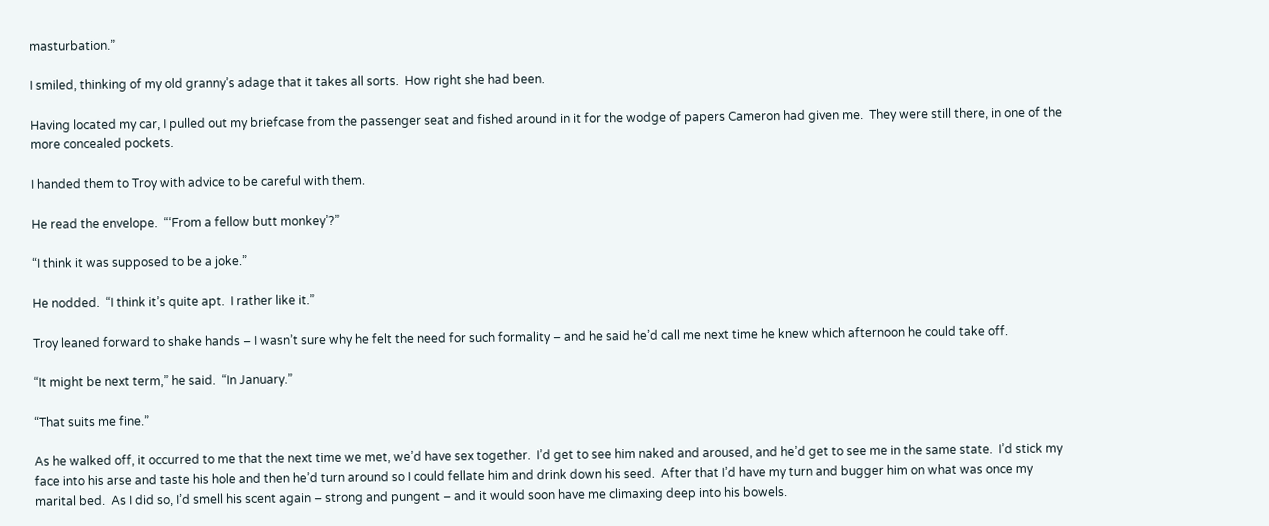masturbation.”

I smiled, thinking of my old granny’s adage that it takes all sorts.  How right she had been.

Having located my car, I pulled out my briefcase from the passenger seat and fished around in it for the wodge of papers Cameron had given me.  They were still there, in one of the more concealed pockets.

I handed them to Troy with advice to be careful with them.

He read the envelope.  “‘From a fellow butt monkey’?”

“I think it was supposed to be a joke.”

He nodded.  “I think it’s quite apt.  I rather like it.”

Troy leaned forward to shake hands – I wasn’t sure why he felt the need for such formality – and he said he’d call me next time he knew which afternoon he could take off.

“It might be next term,” he said.  “In January.”

“That suits me fine.”

As he walked off, it occurred to me that the next time we met, we’d have sex together.  I’d get to see him naked and aroused, and he’d get to see me in the same state.  I’d stick my face into his arse and taste his hole and then he’d turn around so I could fellate him and drink down his seed.  After that I’d have my turn and bugger him on what was once my marital bed.  As I did so, I’d smell his scent again – strong and pungent – and it would soon have me climaxing deep into his bowels.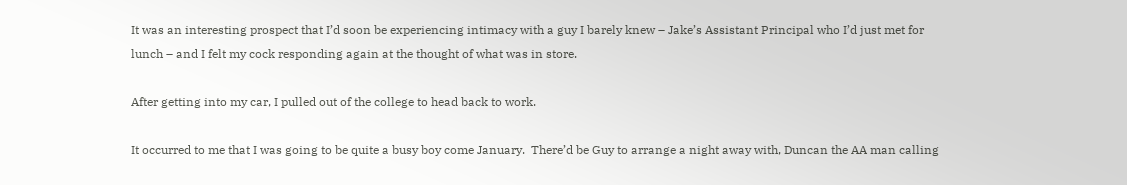It was an interesting prospect that I’d soon be experiencing intimacy with a guy I barely knew – Jake’s Assistant Principal who I’d just met for lunch – and I felt my cock responding again at the thought of what was in store.

After getting into my car, I pulled out of the college to head back to work.

It occurred to me that I was going to be quite a busy boy come January.  There’d be Guy to arrange a night away with, Duncan the AA man calling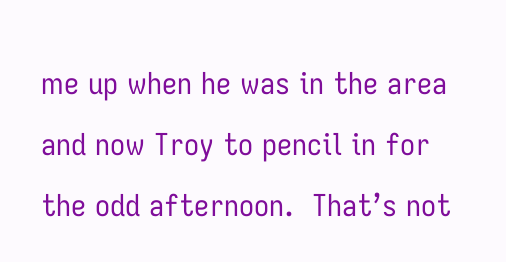me up when he was in the area and now Troy to pencil in for the odd afternoon.  That’s not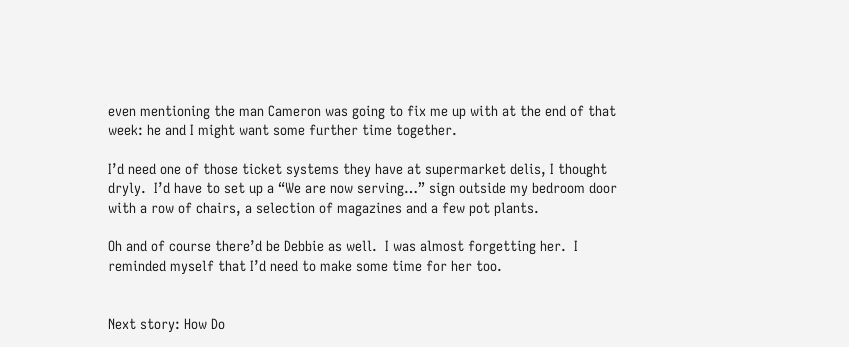even mentioning the man Cameron was going to fix me up with at the end of that week: he and I might want some further time together.

I’d need one of those ticket systems they have at supermarket delis, I thought dryly.  I’d have to set up a “We are now serving…” sign outside my bedroom door with a row of chairs, a selection of magazines and a few pot plants.

Oh and of course there’d be Debbie as well.  I was almost forgetting her.  I reminded myself that I’d need to make some time for her too.


Next story: How Do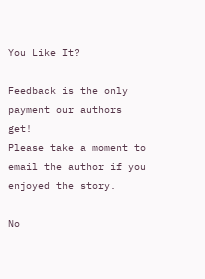You Like It?

Feedback is the only payment our authors get!
Please take a moment to email the author if you enjoyed the story.

No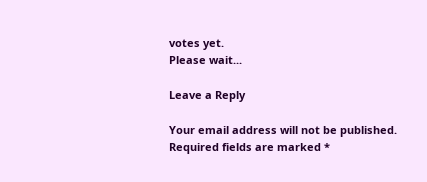votes yet.
Please wait...

Leave a Reply

Your email address will not be published. Required fields are marked *